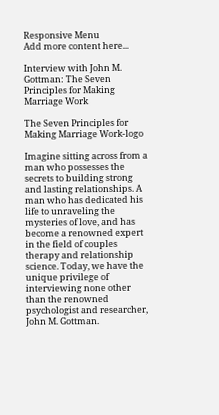Responsive Menu
Add more content here...

Interview with John M. Gottman: The Seven Principles for Making Marriage Work

The Seven Principles for Making Marriage Work-logo

Imagine sitting across from a man who possesses the secrets to building strong and lasting relationships. A man who has dedicated his life to unraveling the mysteries of love, and has become a renowned expert in the field of couples therapy and relationship science. Today, we have the unique privilege of interviewing none other than the renowned psychologist and researcher, John M. Gottman.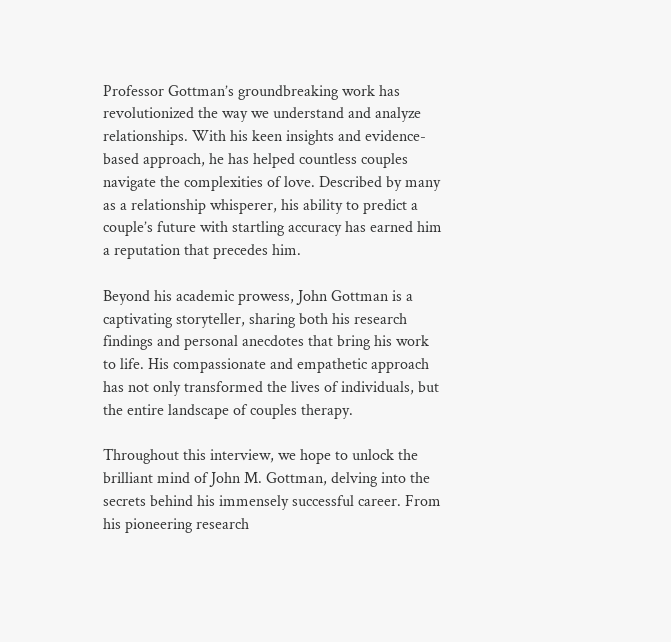Professor Gottman’s groundbreaking work has revolutionized the way we understand and analyze relationships. With his keen insights and evidence-based approach, he has helped countless couples navigate the complexities of love. Described by many as a relationship whisperer, his ability to predict a couple’s future with startling accuracy has earned him a reputation that precedes him.

Beyond his academic prowess, John Gottman is a captivating storyteller, sharing both his research findings and personal anecdotes that bring his work to life. His compassionate and empathetic approach has not only transformed the lives of individuals, but the entire landscape of couples therapy.

Throughout this interview, we hope to unlock the brilliant mind of John M. Gottman, delving into the secrets behind his immensely successful career. From his pioneering research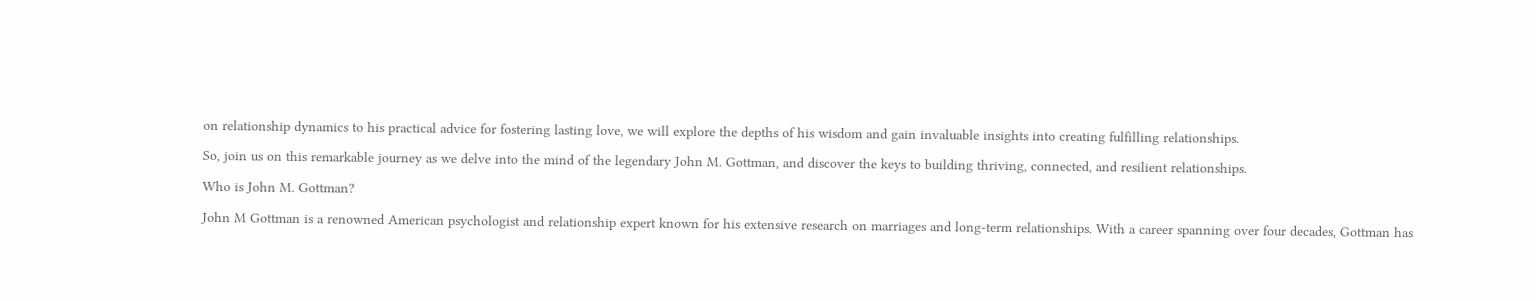on relationship dynamics to his practical advice for fostering lasting love, we will explore the depths of his wisdom and gain invaluable insights into creating fulfilling relationships.

So, join us on this remarkable journey as we delve into the mind of the legendary John M. Gottman, and discover the keys to building thriving, connected, and resilient relationships.

Who is John M. Gottman?

John M Gottman is a renowned American psychologist and relationship expert known for his extensive research on marriages and long-term relationships. With a career spanning over four decades, Gottman has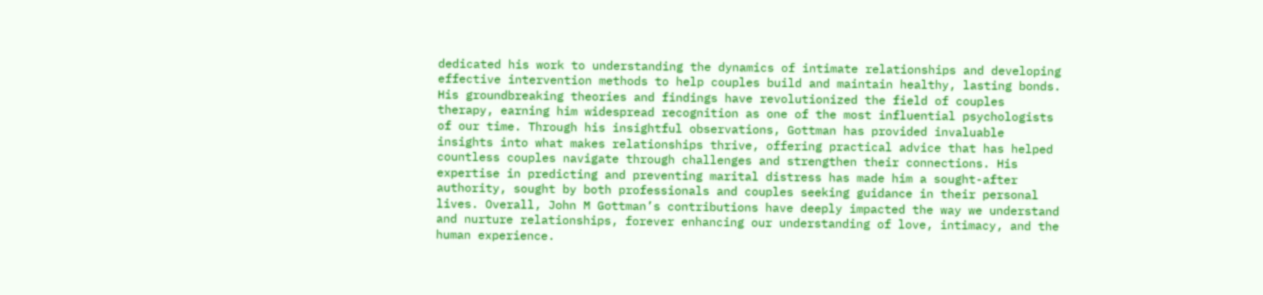dedicated his work to understanding the dynamics of intimate relationships and developing effective intervention methods to help couples build and maintain healthy, lasting bonds. His groundbreaking theories and findings have revolutionized the field of couples therapy, earning him widespread recognition as one of the most influential psychologists of our time. Through his insightful observations, Gottman has provided invaluable insights into what makes relationships thrive, offering practical advice that has helped countless couples navigate through challenges and strengthen their connections. His expertise in predicting and preventing marital distress has made him a sought-after authority, sought by both professionals and couples seeking guidance in their personal lives. Overall, John M Gottman’s contributions have deeply impacted the way we understand and nurture relationships, forever enhancing our understanding of love, intimacy, and the human experience.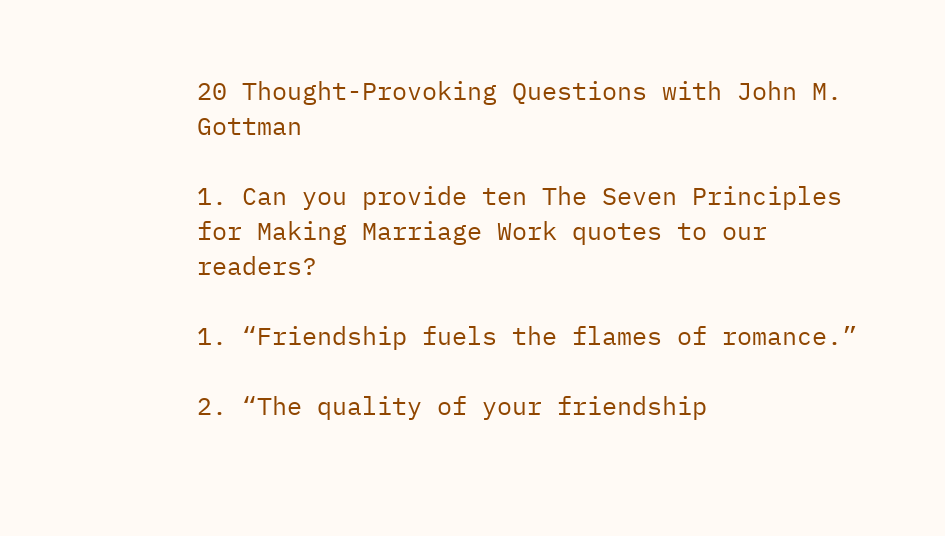20 Thought-Provoking Questions with John M. Gottman

1. Can you provide ten The Seven Principles for Making Marriage Work quotes to our readers?

1. “Friendship fuels the flames of romance.”

2. “The quality of your friendship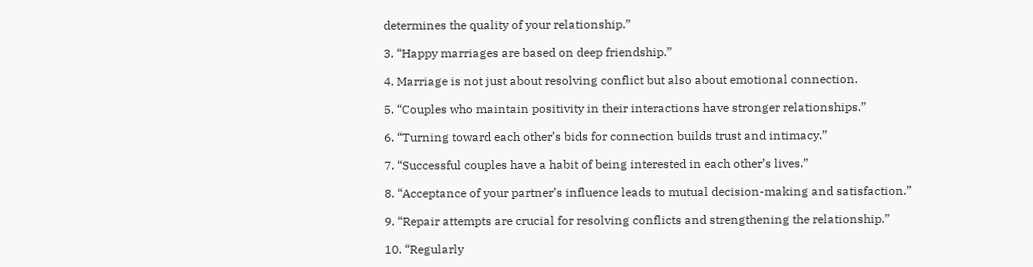determines the quality of your relationship.”

3. “Happy marriages are based on deep friendship.”

4. Marriage is not just about resolving conflict but also about emotional connection.

5. “Couples who maintain positivity in their interactions have stronger relationships.”

6. “Turning toward each other’s bids for connection builds trust and intimacy.”

7. “Successful couples have a habit of being interested in each other’s lives.”

8. “Acceptance of your partner’s influence leads to mutual decision-making and satisfaction.”

9. “Repair attempts are crucial for resolving conflicts and strengthening the relationship.”

10. “Regularly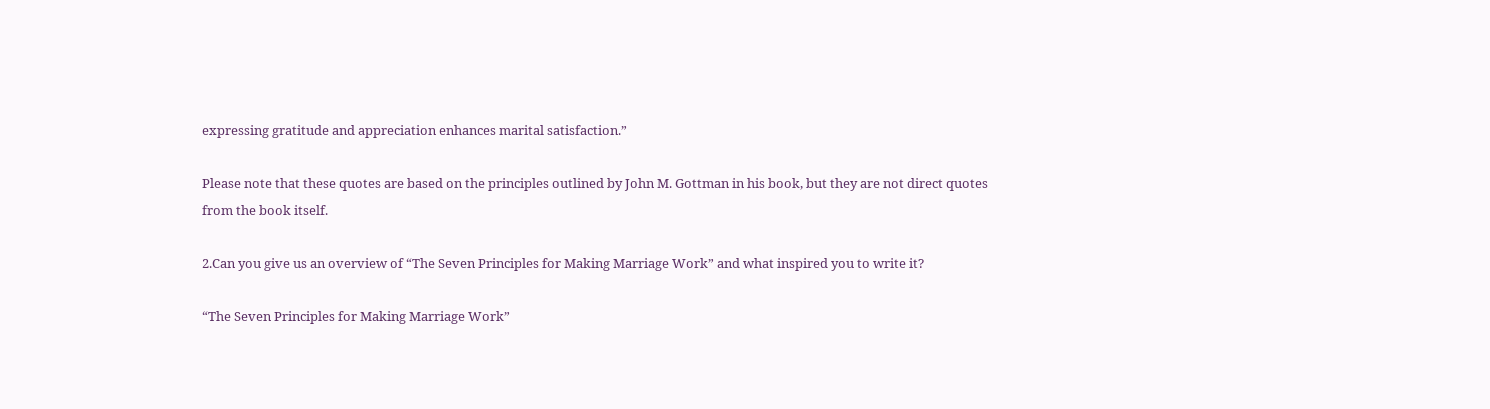expressing gratitude and appreciation enhances marital satisfaction.”

Please note that these quotes are based on the principles outlined by John M. Gottman in his book, but they are not direct quotes from the book itself.

2.Can you give us an overview of “The Seven Principles for Making Marriage Work” and what inspired you to write it?

“The Seven Principles for Making Marriage Work”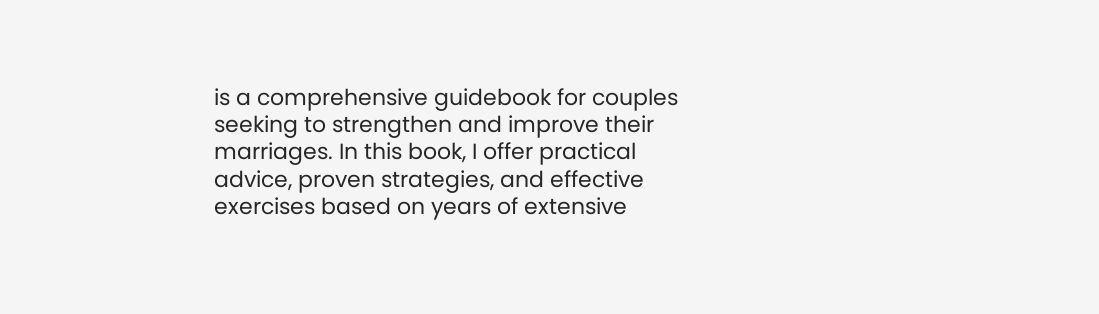is a comprehensive guidebook for couples seeking to strengthen and improve their marriages. In this book, I offer practical advice, proven strategies, and effective exercises based on years of extensive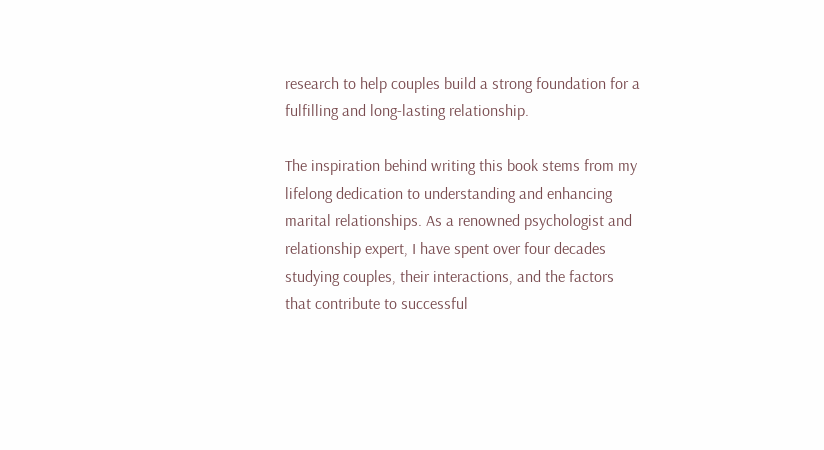research to help couples build a strong foundation for a fulfilling and long-lasting relationship.

The inspiration behind writing this book stems from my lifelong dedication to understanding and enhancing marital relationships. As a renowned psychologist and relationship expert, I have spent over four decades studying couples, their interactions, and the factors that contribute to successful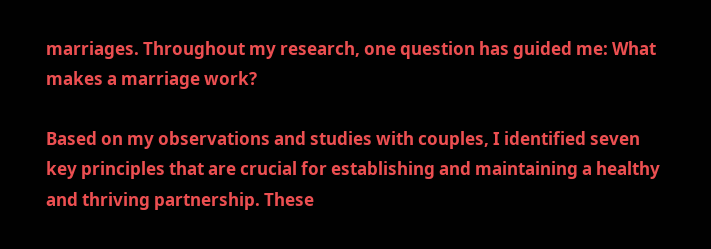marriages. Throughout my research, one question has guided me: What makes a marriage work?

Based on my observations and studies with couples, I identified seven key principles that are crucial for establishing and maintaining a healthy and thriving partnership. These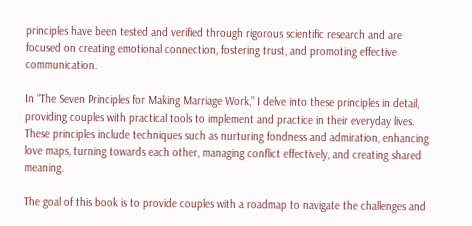principles have been tested and verified through rigorous scientific research and are focused on creating emotional connection, fostering trust, and promoting effective communication.

In “The Seven Principles for Making Marriage Work,” I delve into these principles in detail, providing couples with practical tools to implement and practice in their everyday lives. These principles include techniques such as nurturing fondness and admiration, enhancing love maps, turning towards each other, managing conflict effectively, and creating shared meaning.

The goal of this book is to provide couples with a roadmap to navigate the challenges and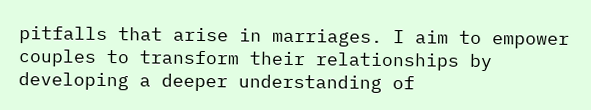pitfalls that arise in marriages. I aim to empower couples to transform their relationships by developing a deeper understanding of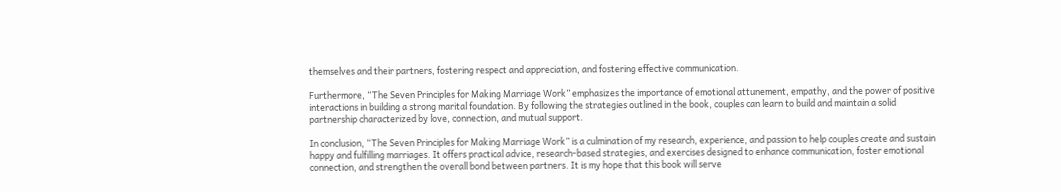themselves and their partners, fostering respect and appreciation, and fostering effective communication.

Furthermore, “The Seven Principles for Making Marriage Work” emphasizes the importance of emotional attunement, empathy, and the power of positive interactions in building a strong marital foundation. By following the strategies outlined in the book, couples can learn to build and maintain a solid partnership characterized by love, connection, and mutual support.

In conclusion, “The Seven Principles for Making Marriage Work” is a culmination of my research, experience, and passion to help couples create and sustain happy and fulfilling marriages. It offers practical advice, research-based strategies, and exercises designed to enhance communication, foster emotional connection, and strengthen the overall bond between partners. It is my hope that this book will serve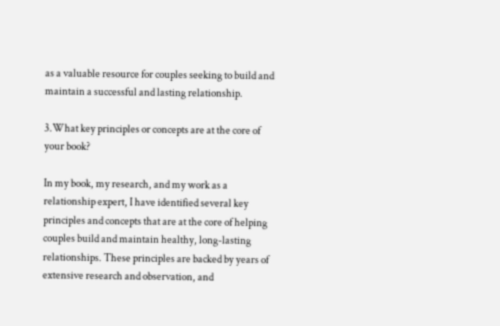as a valuable resource for couples seeking to build and maintain a successful and lasting relationship.

3.What key principles or concepts are at the core of your book?

In my book, my research, and my work as a relationship expert, I have identified several key principles and concepts that are at the core of helping couples build and maintain healthy, long-lasting relationships. These principles are backed by years of extensive research and observation, and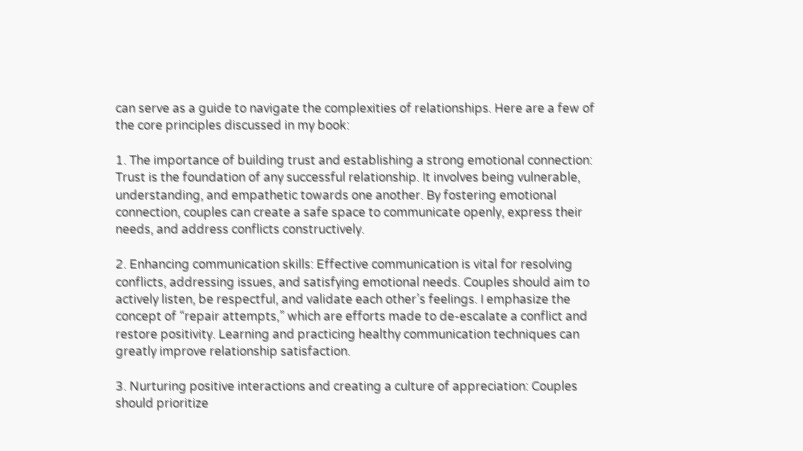can serve as a guide to navigate the complexities of relationships. Here are a few of the core principles discussed in my book:

1. The importance of building trust and establishing a strong emotional connection: Trust is the foundation of any successful relationship. It involves being vulnerable, understanding, and empathetic towards one another. By fostering emotional connection, couples can create a safe space to communicate openly, express their needs, and address conflicts constructively.

2. Enhancing communication skills: Effective communication is vital for resolving conflicts, addressing issues, and satisfying emotional needs. Couples should aim to actively listen, be respectful, and validate each other’s feelings. I emphasize the concept of “repair attempts,” which are efforts made to de-escalate a conflict and restore positivity. Learning and practicing healthy communication techniques can greatly improve relationship satisfaction.

3. Nurturing positive interactions and creating a culture of appreciation: Couples should prioritize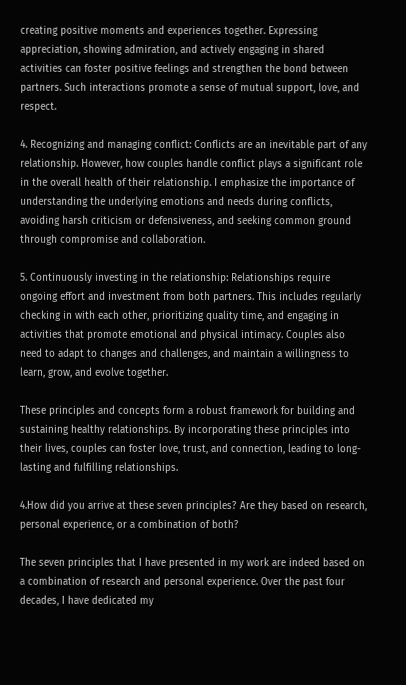creating positive moments and experiences together. Expressing appreciation, showing admiration, and actively engaging in shared activities can foster positive feelings and strengthen the bond between partners. Such interactions promote a sense of mutual support, love, and respect.

4. Recognizing and managing conflict: Conflicts are an inevitable part of any relationship. However, how couples handle conflict plays a significant role in the overall health of their relationship. I emphasize the importance of understanding the underlying emotions and needs during conflicts, avoiding harsh criticism or defensiveness, and seeking common ground through compromise and collaboration.

5. Continuously investing in the relationship: Relationships require ongoing effort and investment from both partners. This includes regularly checking in with each other, prioritizing quality time, and engaging in activities that promote emotional and physical intimacy. Couples also need to adapt to changes and challenges, and maintain a willingness to learn, grow, and evolve together.

These principles and concepts form a robust framework for building and sustaining healthy relationships. By incorporating these principles into their lives, couples can foster love, trust, and connection, leading to long-lasting and fulfilling relationships.

4.How did you arrive at these seven principles? Are they based on research, personal experience, or a combination of both?

The seven principles that I have presented in my work are indeed based on a combination of research and personal experience. Over the past four decades, I have dedicated my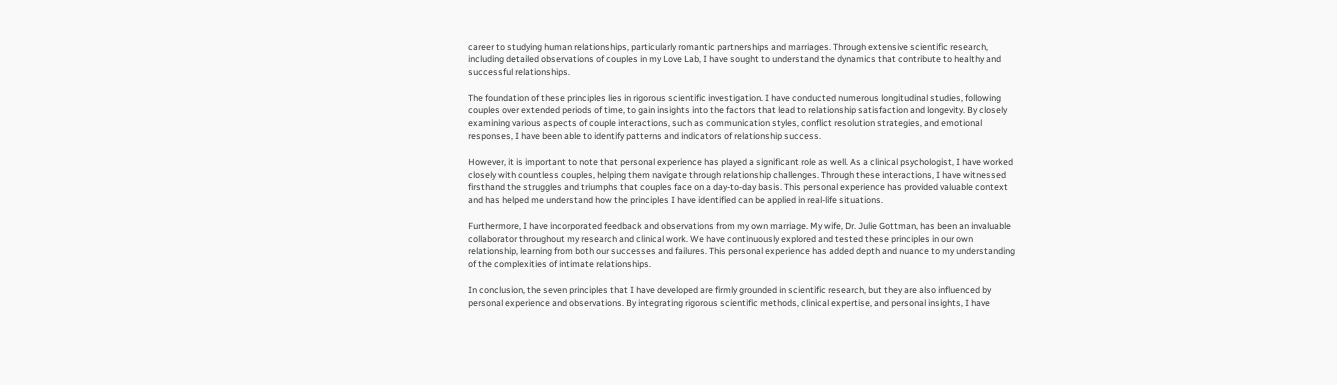career to studying human relationships, particularly romantic partnerships and marriages. Through extensive scientific research, including detailed observations of couples in my Love Lab, I have sought to understand the dynamics that contribute to healthy and successful relationships.

The foundation of these principles lies in rigorous scientific investigation. I have conducted numerous longitudinal studies, following couples over extended periods of time, to gain insights into the factors that lead to relationship satisfaction and longevity. By closely examining various aspects of couple interactions, such as communication styles, conflict resolution strategies, and emotional responses, I have been able to identify patterns and indicators of relationship success.

However, it is important to note that personal experience has played a significant role as well. As a clinical psychologist, I have worked closely with countless couples, helping them navigate through relationship challenges. Through these interactions, I have witnessed firsthand the struggles and triumphs that couples face on a day-to-day basis. This personal experience has provided valuable context and has helped me understand how the principles I have identified can be applied in real-life situations.

Furthermore, I have incorporated feedback and observations from my own marriage. My wife, Dr. Julie Gottman, has been an invaluable collaborator throughout my research and clinical work. We have continuously explored and tested these principles in our own relationship, learning from both our successes and failures. This personal experience has added depth and nuance to my understanding of the complexities of intimate relationships.

In conclusion, the seven principles that I have developed are firmly grounded in scientific research, but they are also influenced by personal experience and observations. By integrating rigorous scientific methods, clinical expertise, and personal insights, I have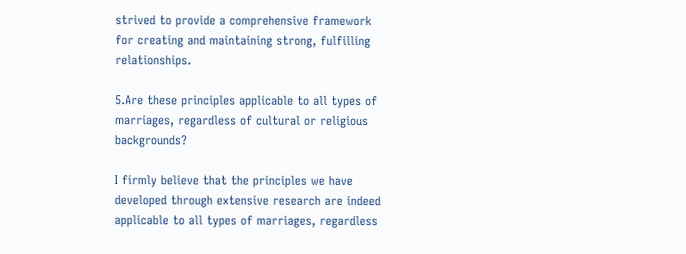strived to provide a comprehensive framework for creating and maintaining strong, fulfilling relationships.

5.Are these principles applicable to all types of marriages, regardless of cultural or religious backgrounds?

I firmly believe that the principles we have developed through extensive research are indeed applicable to all types of marriages, regardless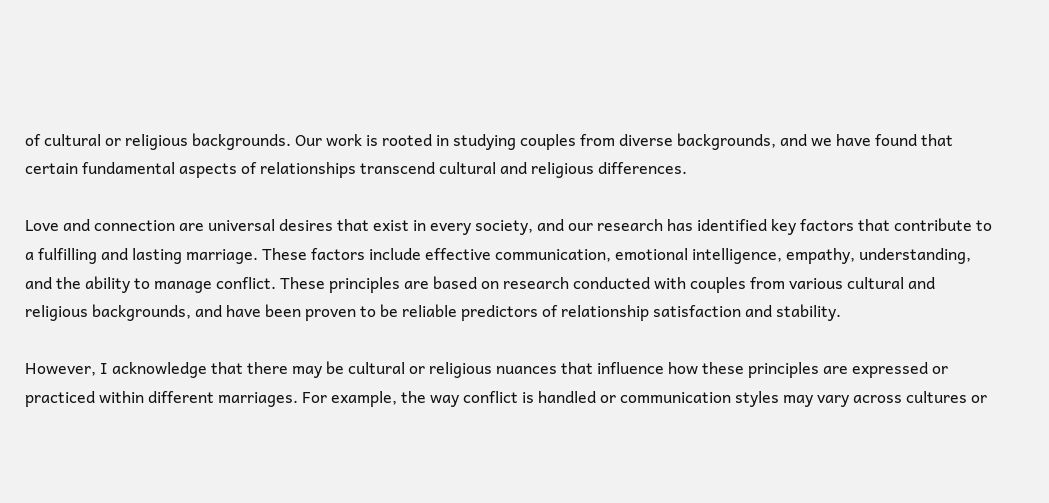of cultural or religious backgrounds. Our work is rooted in studying couples from diverse backgrounds, and we have found that certain fundamental aspects of relationships transcend cultural and religious differences.

Love and connection are universal desires that exist in every society, and our research has identified key factors that contribute to a fulfilling and lasting marriage. These factors include effective communication, emotional intelligence, empathy, understanding, and the ability to manage conflict. These principles are based on research conducted with couples from various cultural and religious backgrounds, and have been proven to be reliable predictors of relationship satisfaction and stability.

However, I acknowledge that there may be cultural or religious nuances that influence how these principles are expressed or practiced within different marriages. For example, the way conflict is handled or communication styles may vary across cultures or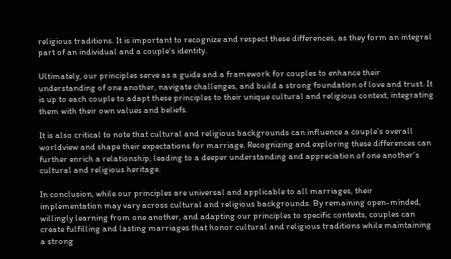religious traditions. It is important to recognize and respect these differences, as they form an integral part of an individual and a couple’s identity.

Ultimately, our principles serve as a guide and a framework for couples to enhance their understanding of one another, navigate challenges, and build a strong foundation of love and trust. It is up to each couple to adapt these principles to their unique cultural and religious context, integrating them with their own values and beliefs.

It is also critical to note that cultural and religious backgrounds can influence a couple’s overall worldview and shape their expectations for marriage. Recognizing and exploring these differences can further enrich a relationship, leading to a deeper understanding and appreciation of one another’s cultural and religious heritage.

In conclusion, while our principles are universal and applicable to all marriages, their implementation may vary across cultural and religious backgrounds. By remaining open-minded, willingly learning from one another, and adapting our principles to specific contexts, couples can create fulfilling and lasting marriages that honor cultural and religious traditions while maintaining a strong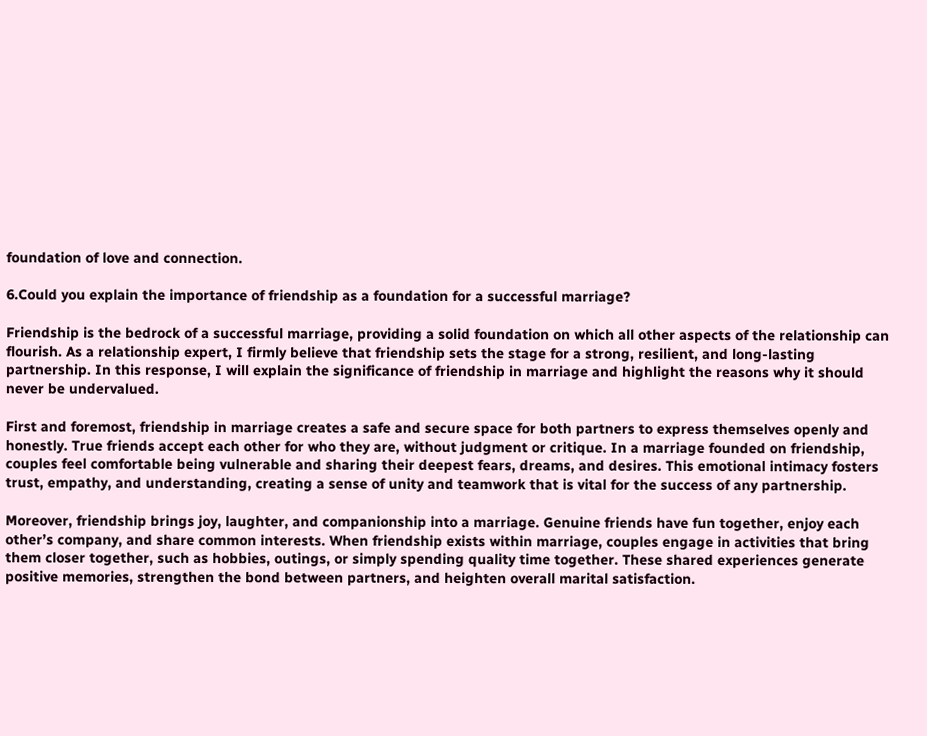foundation of love and connection.

6.Could you explain the importance of friendship as a foundation for a successful marriage?

Friendship is the bedrock of a successful marriage, providing a solid foundation on which all other aspects of the relationship can flourish. As a relationship expert, I firmly believe that friendship sets the stage for a strong, resilient, and long-lasting partnership. In this response, I will explain the significance of friendship in marriage and highlight the reasons why it should never be undervalued.

First and foremost, friendship in marriage creates a safe and secure space for both partners to express themselves openly and honestly. True friends accept each other for who they are, without judgment or critique. In a marriage founded on friendship, couples feel comfortable being vulnerable and sharing their deepest fears, dreams, and desires. This emotional intimacy fosters trust, empathy, and understanding, creating a sense of unity and teamwork that is vital for the success of any partnership.

Moreover, friendship brings joy, laughter, and companionship into a marriage. Genuine friends have fun together, enjoy each other’s company, and share common interests. When friendship exists within marriage, couples engage in activities that bring them closer together, such as hobbies, outings, or simply spending quality time together. These shared experiences generate positive memories, strengthen the bond between partners, and heighten overall marital satisfaction.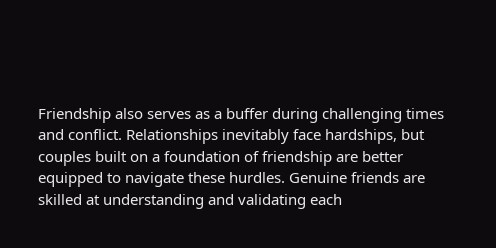Friendship also serves as a buffer during challenging times and conflict. Relationships inevitably face hardships, but couples built on a foundation of friendship are better equipped to navigate these hurdles. Genuine friends are skilled at understanding and validating each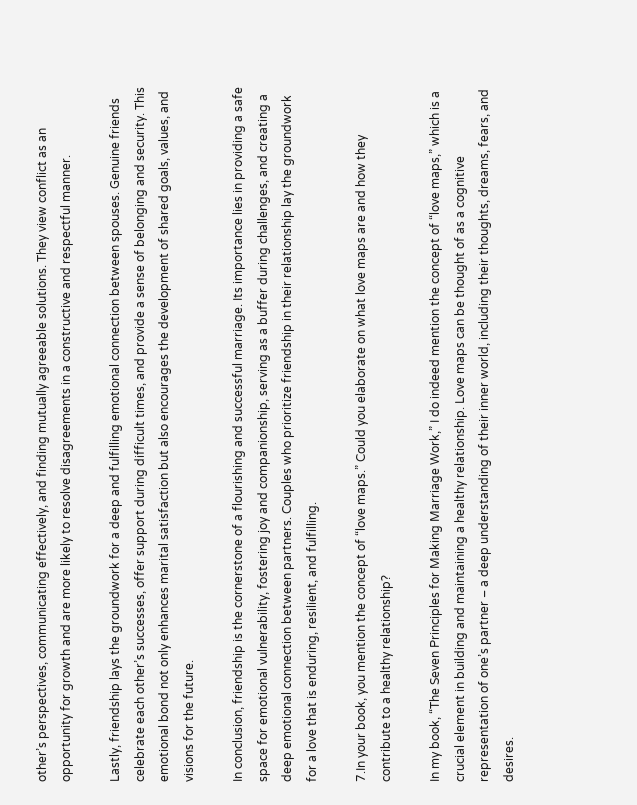other’s perspectives, communicating effectively, and finding mutually agreeable solutions. They view conflict as an opportunity for growth and are more likely to resolve disagreements in a constructive and respectful manner.

Lastly, friendship lays the groundwork for a deep and fulfilling emotional connection between spouses. Genuine friends celebrate each other’s successes, offer support during difficult times, and provide a sense of belonging and security. This emotional bond not only enhances marital satisfaction but also encourages the development of shared goals, values, and visions for the future.

In conclusion, friendship is the cornerstone of a flourishing and successful marriage. Its importance lies in providing a safe space for emotional vulnerability, fostering joy and companionship, serving as a buffer during challenges, and creating a deep emotional connection between partners. Couples who prioritize friendship in their relationship lay the groundwork for a love that is enduring, resilient, and fulfilling.

7.In your book, you mention the concept of “love maps.” Could you elaborate on what love maps are and how they contribute to a healthy relationship?

In my book, “The Seven Principles for Making Marriage Work,” I do indeed mention the concept of “love maps,” which is a crucial element in building and maintaining a healthy relationship. Love maps can be thought of as a cognitive representation of one’s partner – a deep understanding of their inner world, including their thoughts, dreams, fears, and desires.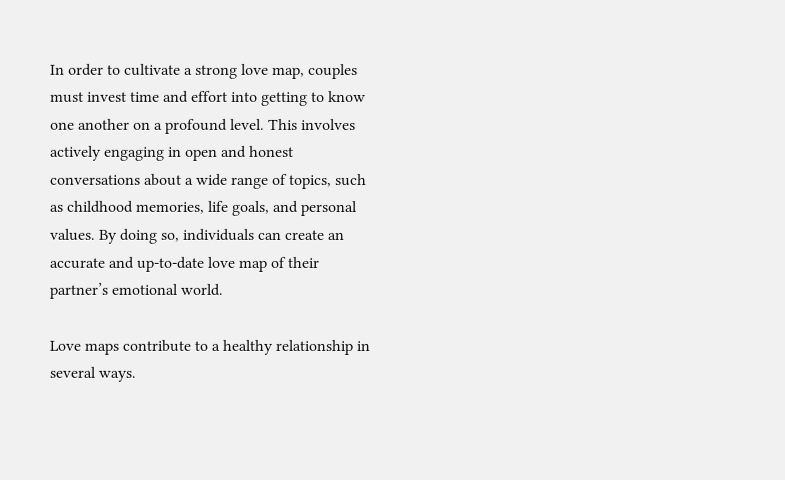In order to cultivate a strong love map, couples must invest time and effort into getting to know one another on a profound level. This involves actively engaging in open and honest conversations about a wide range of topics, such as childhood memories, life goals, and personal values. By doing so, individuals can create an accurate and up-to-date love map of their partner’s emotional world.

Love maps contribute to a healthy relationship in several ways.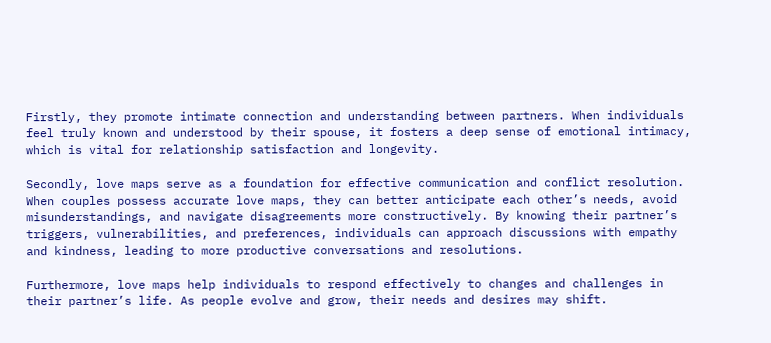Firstly, they promote intimate connection and understanding between partners. When individuals feel truly known and understood by their spouse, it fosters a deep sense of emotional intimacy, which is vital for relationship satisfaction and longevity.

Secondly, love maps serve as a foundation for effective communication and conflict resolution. When couples possess accurate love maps, they can better anticipate each other’s needs, avoid misunderstandings, and navigate disagreements more constructively. By knowing their partner’s triggers, vulnerabilities, and preferences, individuals can approach discussions with empathy and kindness, leading to more productive conversations and resolutions.

Furthermore, love maps help individuals to respond effectively to changes and challenges in their partner’s life. As people evolve and grow, their needs and desires may shift.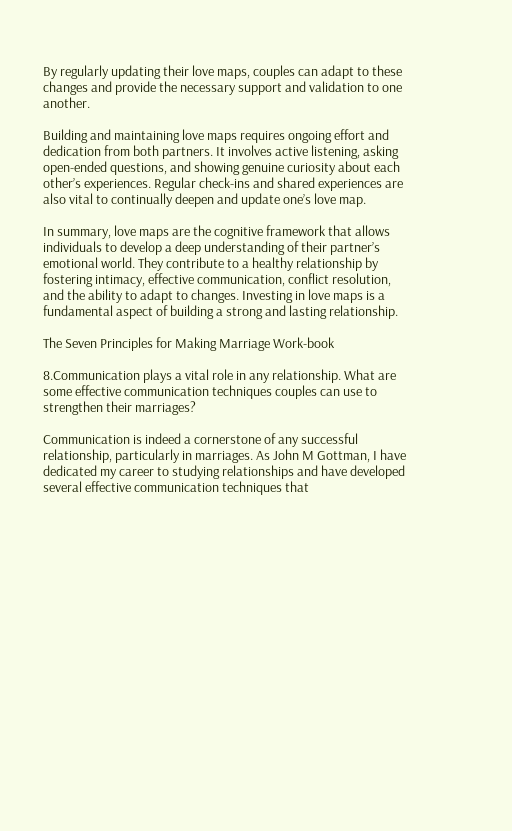By regularly updating their love maps, couples can adapt to these changes and provide the necessary support and validation to one another.

Building and maintaining love maps requires ongoing effort and dedication from both partners. It involves active listening, asking open-ended questions, and showing genuine curiosity about each other’s experiences. Regular check-ins and shared experiences are also vital to continually deepen and update one’s love map.

In summary, love maps are the cognitive framework that allows individuals to develop a deep understanding of their partner’s emotional world. They contribute to a healthy relationship by fostering intimacy, effective communication, conflict resolution, and the ability to adapt to changes. Investing in love maps is a fundamental aspect of building a strong and lasting relationship.

The Seven Principles for Making Marriage Work-book

8.Communication plays a vital role in any relationship. What are some effective communication techniques couples can use to strengthen their marriages?

Communication is indeed a cornerstone of any successful relationship, particularly in marriages. As John M Gottman, I have dedicated my career to studying relationships and have developed several effective communication techniques that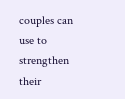couples can use to strengthen their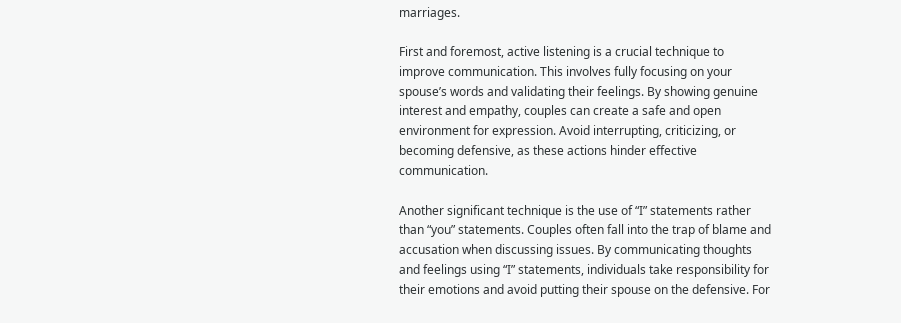marriages.

First and foremost, active listening is a crucial technique to improve communication. This involves fully focusing on your spouse’s words and validating their feelings. By showing genuine interest and empathy, couples can create a safe and open environment for expression. Avoid interrupting, criticizing, or becoming defensive, as these actions hinder effective communication.

Another significant technique is the use of “I” statements rather than “you” statements. Couples often fall into the trap of blame and accusation when discussing issues. By communicating thoughts and feelings using “I” statements, individuals take responsibility for their emotions and avoid putting their spouse on the defensive. For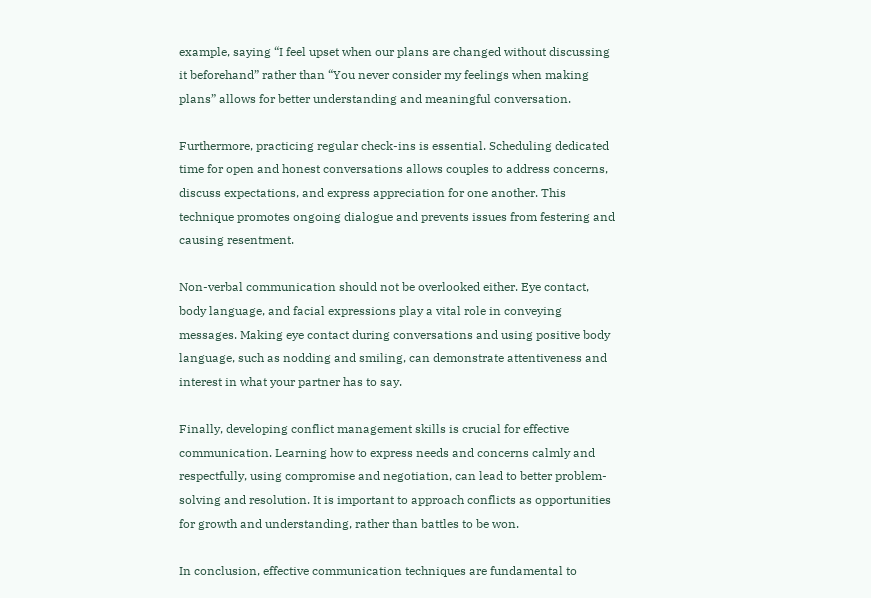example, saying “I feel upset when our plans are changed without discussing it beforehand” rather than “You never consider my feelings when making plans” allows for better understanding and meaningful conversation.

Furthermore, practicing regular check-ins is essential. Scheduling dedicated time for open and honest conversations allows couples to address concerns, discuss expectations, and express appreciation for one another. This technique promotes ongoing dialogue and prevents issues from festering and causing resentment.

Non-verbal communication should not be overlooked either. Eye contact, body language, and facial expressions play a vital role in conveying messages. Making eye contact during conversations and using positive body language, such as nodding and smiling, can demonstrate attentiveness and interest in what your partner has to say.

Finally, developing conflict management skills is crucial for effective communication. Learning how to express needs and concerns calmly and respectfully, using compromise and negotiation, can lead to better problem-solving and resolution. It is important to approach conflicts as opportunities for growth and understanding, rather than battles to be won.

In conclusion, effective communication techniques are fundamental to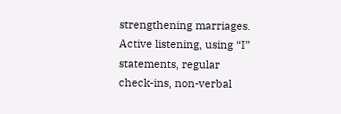strengthening marriages. Active listening, using “I” statements, regular check-ins, non-verbal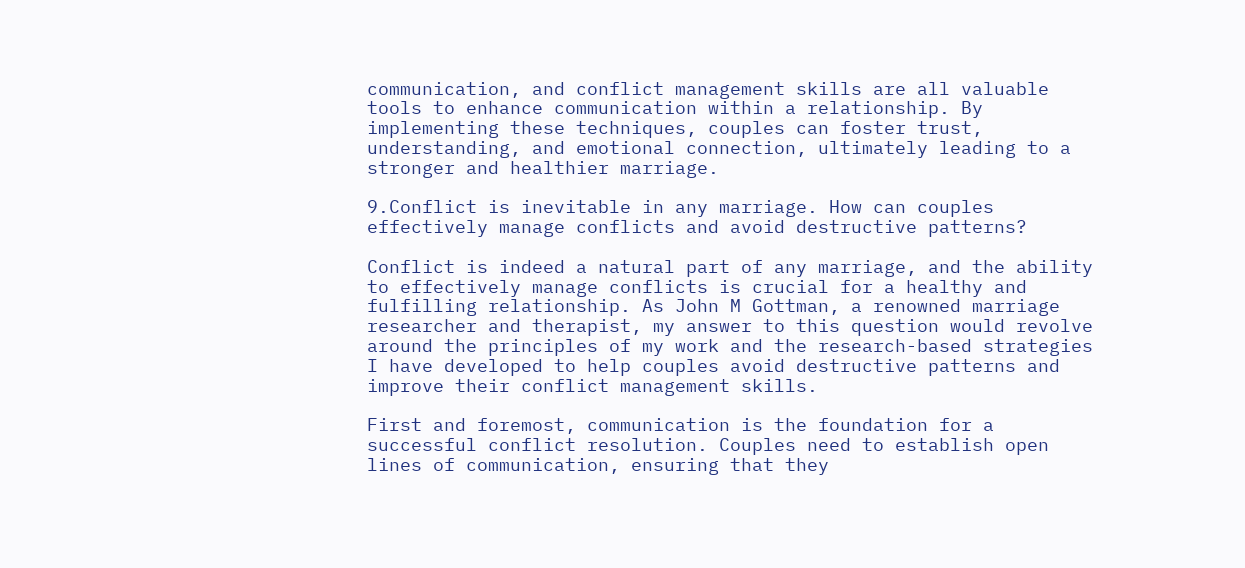communication, and conflict management skills are all valuable tools to enhance communication within a relationship. By implementing these techniques, couples can foster trust, understanding, and emotional connection, ultimately leading to a stronger and healthier marriage.

9.Conflict is inevitable in any marriage. How can couples effectively manage conflicts and avoid destructive patterns?

Conflict is indeed a natural part of any marriage, and the ability to effectively manage conflicts is crucial for a healthy and fulfilling relationship. As John M Gottman, a renowned marriage researcher and therapist, my answer to this question would revolve around the principles of my work and the research-based strategies I have developed to help couples avoid destructive patterns and improve their conflict management skills.

First and foremost, communication is the foundation for a successful conflict resolution. Couples need to establish open lines of communication, ensuring that they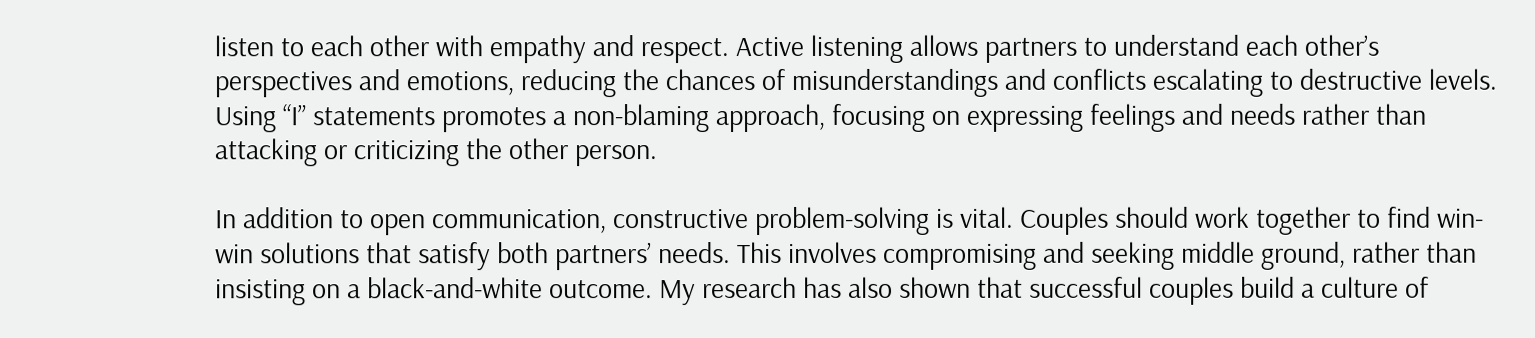listen to each other with empathy and respect. Active listening allows partners to understand each other’s perspectives and emotions, reducing the chances of misunderstandings and conflicts escalating to destructive levels. Using “I” statements promotes a non-blaming approach, focusing on expressing feelings and needs rather than attacking or criticizing the other person.

In addition to open communication, constructive problem-solving is vital. Couples should work together to find win-win solutions that satisfy both partners’ needs. This involves compromising and seeking middle ground, rather than insisting on a black-and-white outcome. My research has also shown that successful couples build a culture of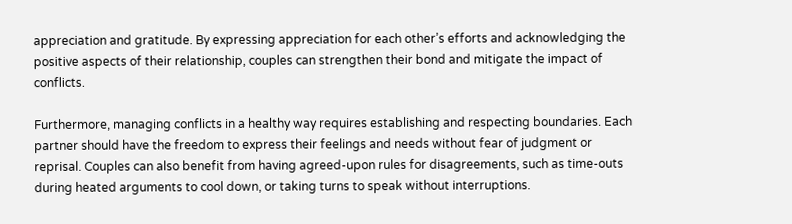appreciation and gratitude. By expressing appreciation for each other’s efforts and acknowledging the positive aspects of their relationship, couples can strengthen their bond and mitigate the impact of conflicts.

Furthermore, managing conflicts in a healthy way requires establishing and respecting boundaries. Each partner should have the freedom to express their feelings and needs without fear of judgment or reprisal. Couples can also benefit from having agreed-upon rules for disagreements, such as time-outs during heated arguments to cool down, or taking turns to speak without interruptions.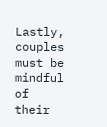Lastly, couples must be mindful of their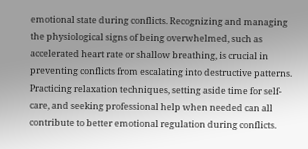emotional state during conflicts. Recognizing and managing the physiological signs of being overwhelmed, such as accelerated heart rate or shallow breathing, is crucial in preventing conflicts from escalating into destructive patterns. Practicing relaxation techniques, setting aside time for self-care, and seeking professional help when needed can all contribute to better emotional regulation during conflicts.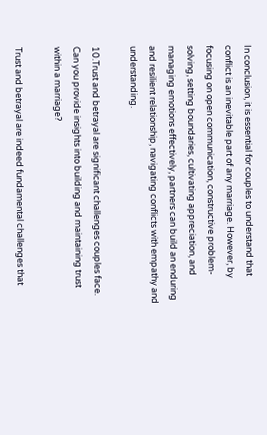In conclusion, it is essential for couples to understand that conflict is an inevitable part of any marriage. However, by focusing on open communication, constructive problem-solving, setting boundaries, cultivating appreciation, and managing emotions effectively, partners can build an enduring and resilient relationship, navigating conflicts with empathy and understanding.

10.Trust and betrayal are significant challenges couples face. Can you provide insights into building and maintaining trust within a marriage?

Trust and betrayal are indeed fundamental challenges that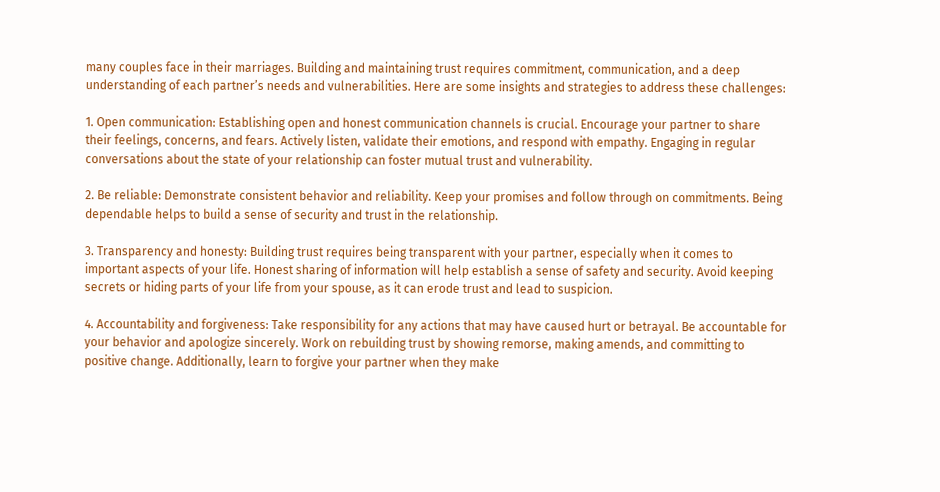many couples face in their marriages. Building and maintaining trust requires commitment, communication, and a deep understanding of each partner’s needs and vulnerabilities. Here are some insights and strategies to address these challenges:

1. Open communication: Establishing open and honest communication channels is crucial. Encourage your partner to share their feelings, concerns, and fears. Actively listen, validate their emotions, and respond with empathy. Engaging in regular conversations about the state of your relationship can foster mutual trust and vulnerability.

2. Be reliable: Demonstrate consistent behavior and reliability. Keep your promises and follow through on commitments. Being dependable helps to build a sense of security and trust in the relationship.

3. Transparency and honesty: Building trust requires being transparent with your partner, especially when it comes to important aspects of your life. Honest sharing of information will help establish a sense of safety and security. Avoid keeping secrets or hiding parts of your life from your spouse, as it can erode trust and lead to suspicion.

4. Accountability and forgiveness: Take responsibility for any actions that may have caused hurt or betrayal. Be accountable for your behavior and apologize sincerely. Work on rebuilding trust by showing remorse, making amends, and committing to positive change. Additionally, learn to forgive your partner when they make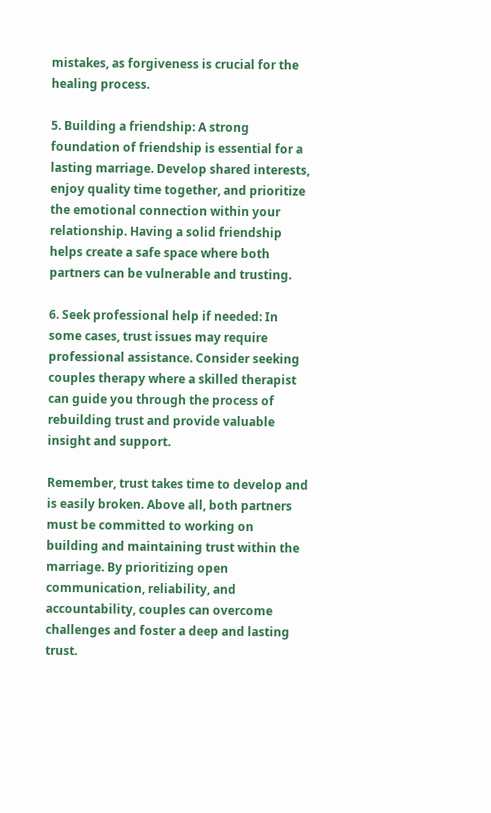mistakes, as forgiveness is crucial for the healing process.

5. Building a friendship: A strong foundation of friendship is essential for a lasting marriage. Develop shared interests, enjoy quality time together, and prioritize the emotional connection within your relationship. Having a solid friendship helps create a safe space where both partners can be vulnerable and trusting.

6. Seek professional help if needed: In some cases, trust issues may require professional assistance. Consider seeking couples therapy where a skilled therapist can guide you through the process of rebuilding trust and provide valuable insight and support.

Remember, trust takes time to develop and is easily broken. Above all, both partners must be committed to working on building and maintaining trust within the marriage. By prioritizing open communication, reliability, and accountability, couples can overcome challenges and foster a deep and lasting trust.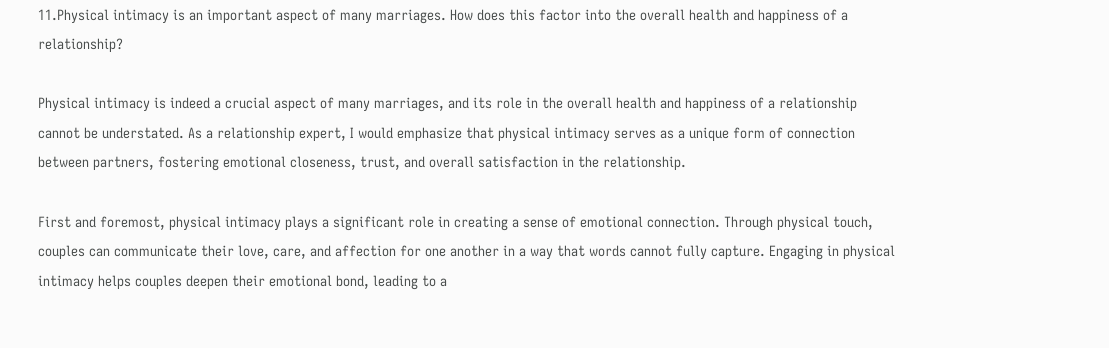11.Physical intimacy is an important aspect of many marriages. How does this factor into the overall health and happiness of a relationship?

Physical intimacy is indeed a crucial aspect of many marriages, and its role in the overall health and happiness of a relationship cannot be understated. As a relationship expert, I would emphasize that physical intimacy serves as a unique form of connection between partners, fostering emotional closeness, trust, and overall satisfaction in the relationship.

First and foremost, physical intimacy plays a significant role in creating a sense of emotional connection. Through physical touch, couples can communicate their love, care, and affection for one another in a way that words cannot fully capture. Engaging in physical intimacy helps couples deepen their emotional bond, leading to a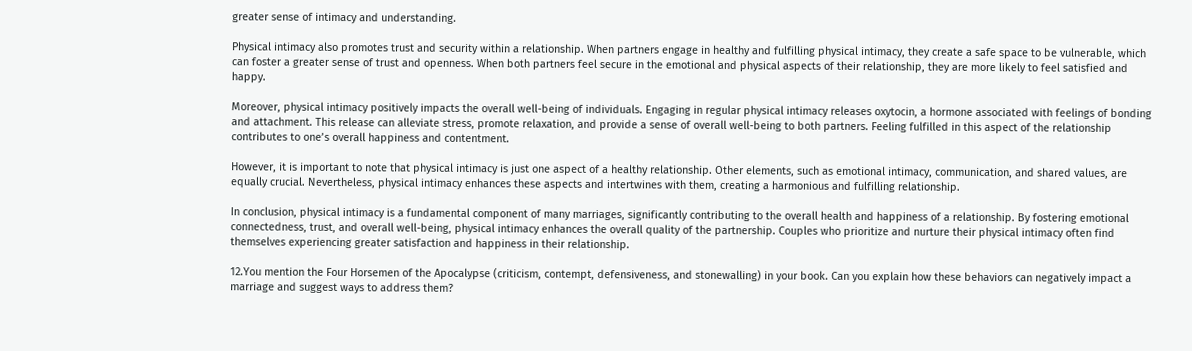greater sense of intimacy and understanding.

Physical intimacy also promotes trust and security within a relationship. When partners engage in healthy and fulfilling physical intimacy, they create a safe space to be vulnerable, which can foster a greater sense of trust and openness. When both partners feel secure in the emotional and physical aspects of their relationship, they are more likely to feel satisfied and happy.

Moreover, physical intimacy positively impacts the overall well-being of individuals. Engaging in regular physical intimacy releases oxytocin, a hormone associated with feelings of bonding and attachment. This release can alleviate stress, promote relaxation, and provide a sense of overall well-being to both partners. Feeling fulfilled in this aspect of the relationship contributes to one’s overall happiness and contentment.

However, it is important to note that physical intimacy is just one aspect of a healthy relationship. Other elements, such as emotional intimacy, communication, and shared values, are equally crucial. Nevertheless, physical intimacy enhances these aspects and intertwines with them, creating a harmonious and fulfilling relationship.

In conclusion, physical intimacy is a fundamental component of many marriages, significantly contributing to the overall health and happiness of a relationship. By fostering emotional connectedness, trust, and overall well-being, physical intimacy enhances the overall quality of the partnership. Couples who prioritize and nurture their physical intimacy often find themselves experiencing greater satisfaction and happiness in their relationship.

12.You mention the Four Horsemen of the Apocalypse (criticism, contempt, defensiveness, and stonewalling) in your book. Can you explain how these behaviors can negatively impact a marriage and suggest ways to address them?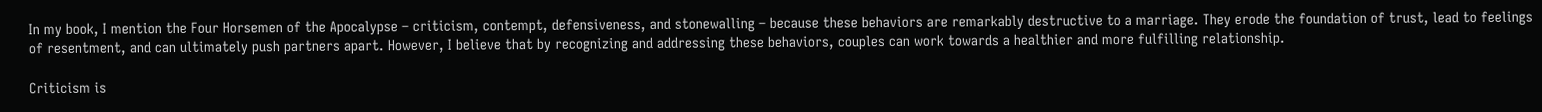In my book, I mention the Four Horsemen of the Apocalypse – criticism, contempt, defensiveness, and stonewalling – because these behaviors are remarkably destructive to a marriage. They erode the foundation of trust, lead to feelings of resentment, and can ultimately push partners apart. However, I believe that by recognizing and addressing these behaviors, couples can work towards a healthier and more fulfilling relationship.

Criticism is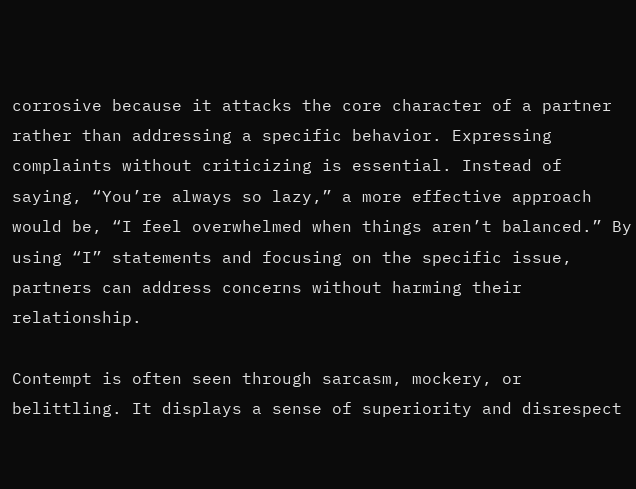corrosive because it attacks the core character of a partner rather than addressing a specific behavior. Expressing complaints without criticizing is essential. Instead of saying, “You’re always so lazy,” a more effective approach would be, “I feel overwhelmed when things aren’t balanced.” By using “I” statements and focusing on the specific issue, partners can address concerns without harming their relationship.

Contempt is often seen through sarcasm, mockery, or belittling. It displays a sense of superiority and disrespect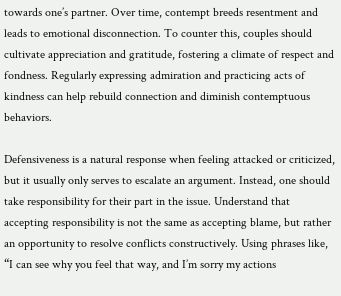towards one’s partner. Over time, contempt breeds resentment and leads to emotional disconnection. To counter this, couples should cultivate appreciation and gratitude, fostering a climate of respect and fondness. Regularly expressing admiration and practicing acts of kindness can help rebuild connection and diminish contemptuous behaviors.

Defensiveness is a natural response when feeling attacked or criticized, but it usually only serves to escalate an argument. Instead, one should take responsibility for their part in the issue. Understand that accepting responsibility is not the same as accepting blame, but rather an opportunity to resolve conflicts constructively. Using phrases like, “I can see why you feel that way, and I’m sorry my actions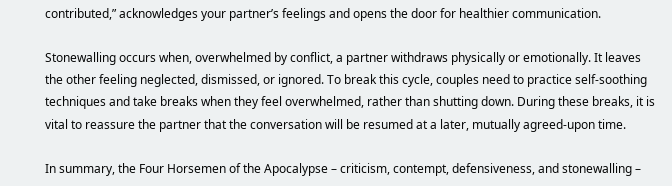contributed,” acknowledges your partner’s feelings and opens the door for healthier communication.

Stonewalling occurs when, overwhelmed by conflict, a partner withdraws physically or emotionally. It leaves the other feeling neglected, dismissed, or ignored. To break this cycle, couples need to practice self-soothing techniques and take breaks when they feel overwhelmed, rather than shutting down. During these breaks, it is vital to reassure the partner that the conversation will be resumed at a later, mutually agreed-upon time.

In summary, the Four Horsemen of the Apocalypse – criticism, contempt, defensiveness, and stonewalling –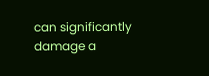can significantly damage a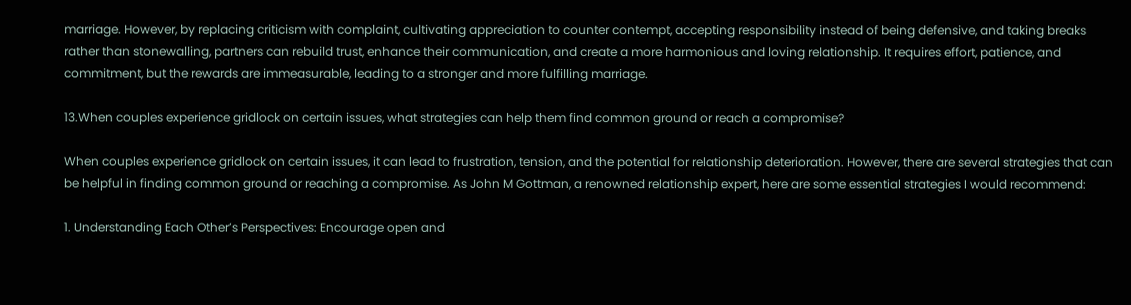marriage. However, by replacing criticism with complaint, cultivating appreciation to counter contempt, accepting responsibility instead of being defensive, and taking breaks rather than stonewalling, partners can rebuild trust, enhance their communication, and create a more harmonious and loving relationship. It requires effort, patience, and commitment, but the rewards are immeasurable, leading to a stronger and more fulfilling marriage.

13.When couples experience gridlock on certain issues, what strategies can help them find common ground or reach a compromise?

When couples experience gridlock on certain issues, it can lead to frustration, tension, and the potential for relationship deterioration. However, there are several strategies that can be helpful in finding common ground or reaching a compromise. As John M Gottman, a renowned relationship expert, here are some essential strategies I would recommend:

1. Understanding Each Other’s Perspectives: Encourage open and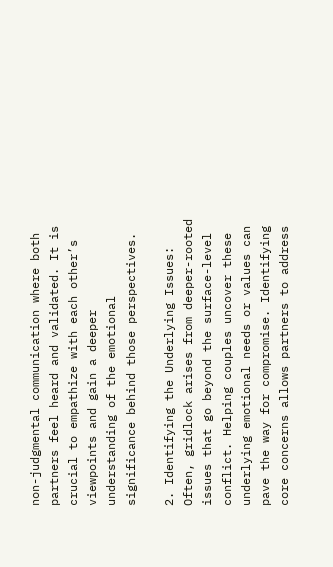non-judgmental communication where both partners feel heard and validated. It is crucial to empathize with each other’s viewpoints and gain a deeper understanding of the emotional significance behind those perspectives.

2. Identifying the Underlying Issues: Often, gridlock arises from deeper-rooted issues that go beyond the surface-level conflict. Helping couples uncover these underlying emotional needs or values can pave the way for compromise. Identifying core concerns allows partners to address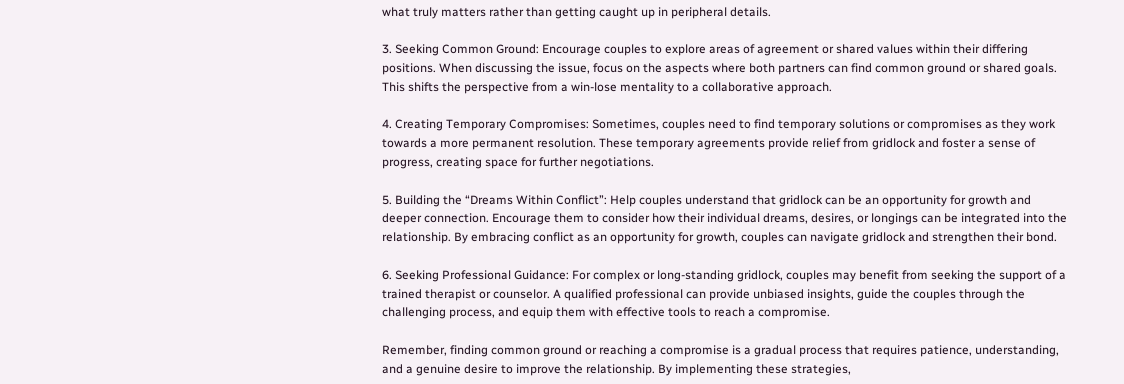what truly matters rather than getting caught up in peripheral details.

3. Seeking Common Ground: Encourage couples to explore areas of agreement or shared values within their differing positions. When discussing the issue, focus on the aspects where both partners can find common ground or shared goals. This shifts the perspective from a win-lose mentality to a collaborative approach.

4. Creating Temporary Compromises: Sometimes, couples need to find temporary solutions or compromises as they work towards a more permanent resolution. These temporary agreements provide relief from gridlock and foster a sense of progress, creating space for further negotiations.

5. Building the “Dreams Within Conflict”: Help couples understand that gridlock can be an opportunity for growth and deeper connection. Encourage them to consider how their individual dreams, desires, or longings can be integrated into the relationship. By embracing conflict as an opportunity for growth, couples can navigate gridlock and strengthen their bond.

6. Seeking Professional Guidance: For complex or long-standing gridlock, couples may benefit from seeking the support of a trained therapist or counselor. A qualified professional can provide unbiased insights, guide the couples through the challenging process, and equip them with effective tools to reach a compromise.

Remember, finding common ground or reaching a compromise is a gradual process that requires patience, understanding, and a genuine desire to improve the relationship. By implementing these strategies,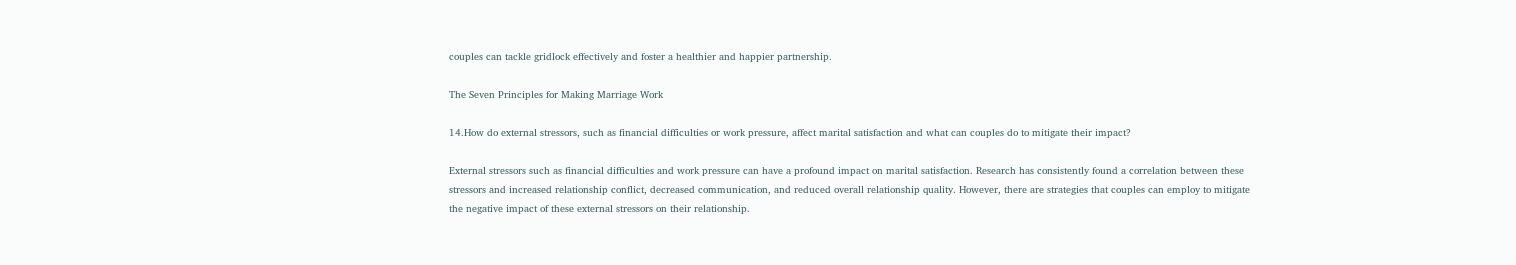couples can tackle gridlock effectively and foster a healthier and happier partnership.

The Seven Principles for Making Marriage Work

14.How do external stressors, such as financial difficulties or work pressure, affect marital satisfaction and what can couples do to mitigate their impact?

External stressors such as financial difficulties and work pressure can have a profound impact on marital satisfaction. Research has consistently found a correlation between these stressors and increased relationship conflict, decreased communication, and reduced overall relationship quality. However, there are strategies that couples can employ to mitigate the negative impact of these external stressors on their relationship.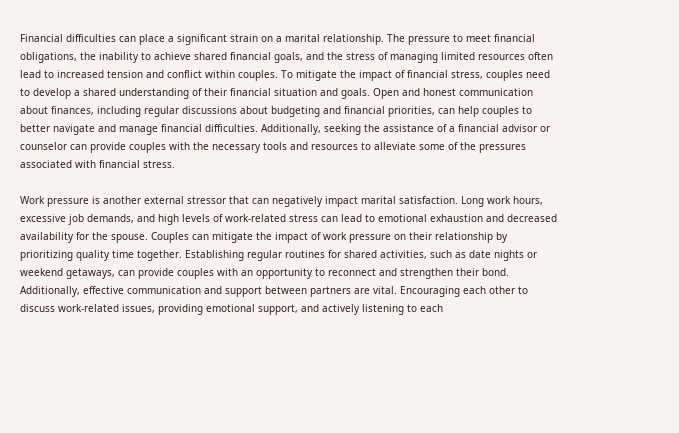Financial difficulties can place a significant strain on a marital relationship. The pressure to meet financial obligations, the inability to achieve shared financial goals, and the stress of managing limited resources often lead to increased tension and conflict within couples. To mitigate the impact of financial stress, couples need to develop a shared understanding of their financial situation and goals. Open and honest communication about finances, including regular discussions about budgeting and financial priorities, can help couples to better navigate and manage financial difficulties. Additionally, seeking the assistance of a financial advisor or counselor can provide couples with the necessary tools and resources to alleviate some of the pressures associated with financial stress.

Work pressure is another external stressor that can negatively impact marital satisfaction. Long work hours, excessive job demands, and high levels of work-related stress can lead to emotional exhaustion and decreased availability for the spouse. Couples can mitigate the impact of work pressure on their relationship by prioritizing quality time together. Establishing regular routines for shared activities, such as date nights or weekend getaways, can provide couples with an opportunity to reconnect and strengthen their bond. Additionally, effective communication and support between partners are vital. Encouraging each other to discuss work-related issues, providing emotional support, and actively listening to each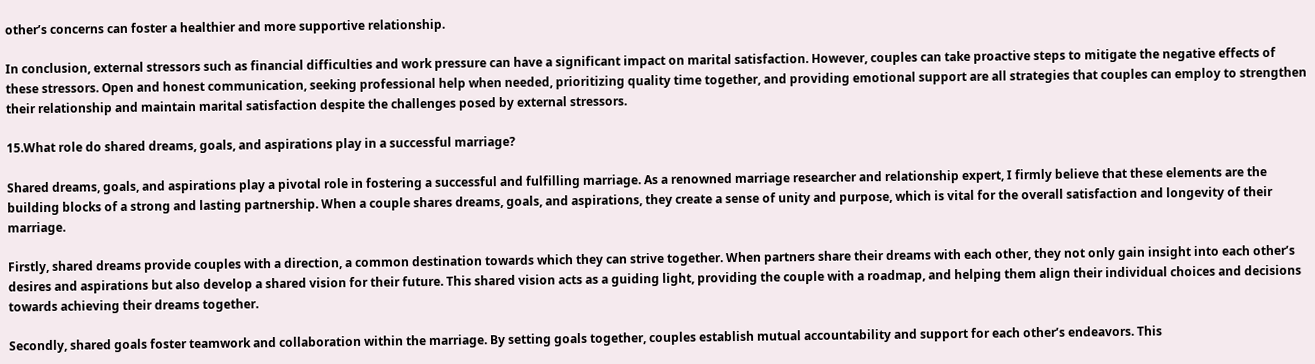other’s concerns can foster a healthier and more supportive relationship.

In conclusion, external stressors such as financial difficulties and work pressure can have a significant impact on marital satisfaction. However, couples can take proactive steps to mitigate the negative effects of these stressors. Open and honest communication, seeking professional help when needed, prioritizing quality time together, and providing emotional support are all strategies that couples can employ to strengthen their relationship and maintain marital satisfaction despite the challenges posed by external stressors.

15.What role do shared dreams, goals, and aspirations play in a successful marriage?

Shared dreams, goals, and aspirations play a pivotal role in fostering a successful and fulfilling marriage. As a renowned marriage researcher and relationship expert, I firmly believe that these elements are the building blocks of a strong and lasting partnership. When a couple shares dreams, goals, and aspirations, they create a sense of unity and purpose, which is vital for the overall satisfaction and longevity of their marriage.

Firstly, shared dreams provide couples with a direction, a common destination towards which they can strive together. When partners share their dreams with each other, they not only gain insight into each other’s desires and aspirations but also develop a shared vision for their future. This shared vision acts as a guiding light, providing the couple with a roadmap, and helping them align their individual choices and decisions towards achieving their dreams together.

Secondly, shared goals foster teamwork and collaboration within the marriage. By setting goals together, couples establish mutual accountability and support for each other’s endeavors. This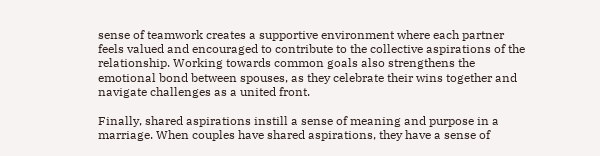sense of teamwork creates a supportive environment where each partner feels valued and encouraged to contribute to the collective aspirations of the relationship. Working towards common goals also strengthens the emotional bond between spouses, as they celebrate their wins together and navigate challenges as a united front.

Finally, shared aspirations instill a sense of meaning and purpose in a marriage. When couples have shared aspirations, they have a sense of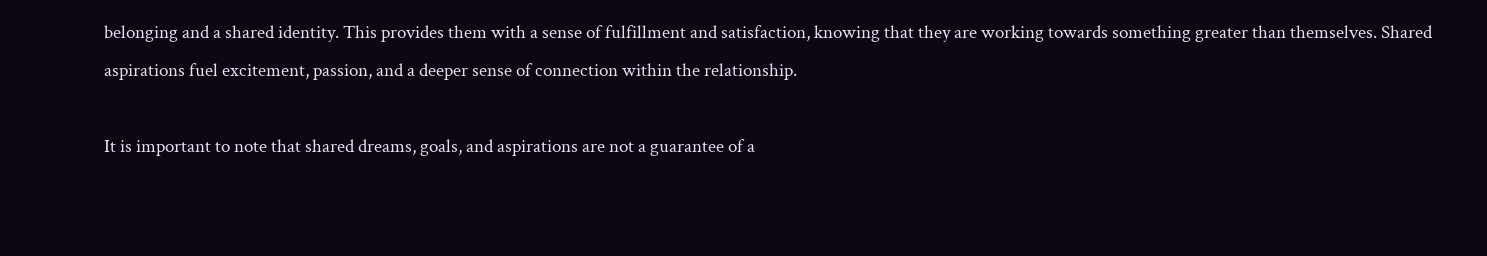belonging and a shared identity. This provides them with a sense of fulfillment and satisfaction, knowing that they are working towards something greater than themselves. Shared aspirations fuel excitement, passion, and a deeper sense of connection within the relationship.

It is important to note that shared dreams, goals, and aspirations are not a guarantee of a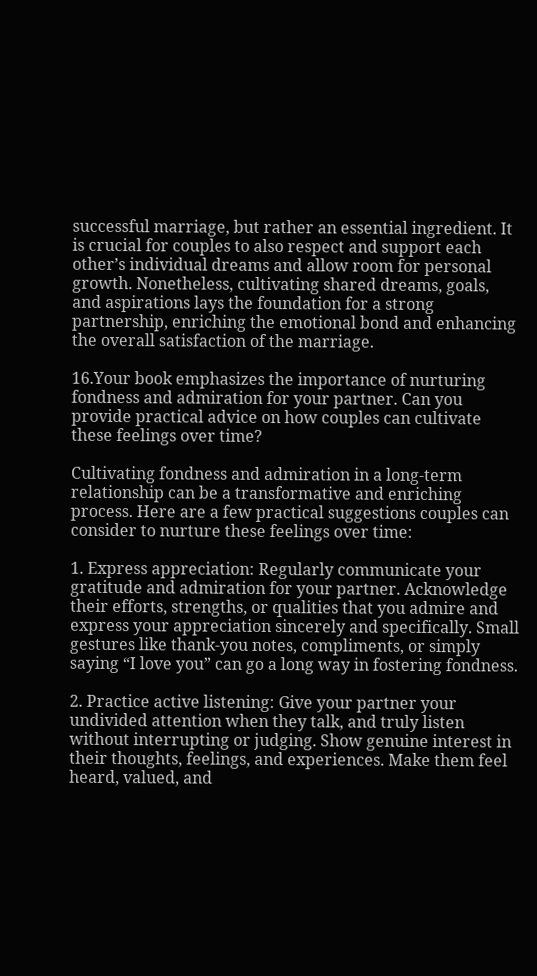successful marriage, but rather an essential ingredient. It is crucial for couples to also respect and support each other’s individual dreams and allow room for personal growth. Nonetheless, cultivating shared dreams, goals, and aspirations lays the foundation for a strong partnership, enriching the emotional bond and enhancing the overall satisfaction of the marriage.

16.Your book emphasizes the importance of nurturing fondness and admiration for your partner. Can you provide practical advice on how couples can cultivate these feelings over time?

Cultivating fondness and admiration in a long-term relationship can be a transformative and enriching process. Here are a few practical suggestions couples can consider to nurture these feelings over time:

1. Express appreciation: Regularly communicate your gratitude and admiration for your partner. Acknowledge their efforts, strengths, or qualities that you admire and express your appreciation sincerely and specifically. Small gestures like thank-you notes, compliments, or simply saying “I love you” can go a long way in fostering fondness.

2. Practice active listening: Give your partner your undivided attention when they talk, and truly listen without interrupting or judging. Show genuine interest in their thoughts, feelings, and experiences. Make them feel heard, valued, and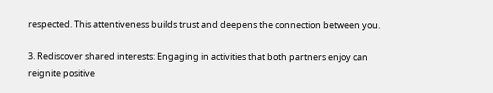respected. This attentiveness builds trust and deepens the connection between you.

3. Rediscover shared interests: Engaging in activities that both partners enjoy can reignite positive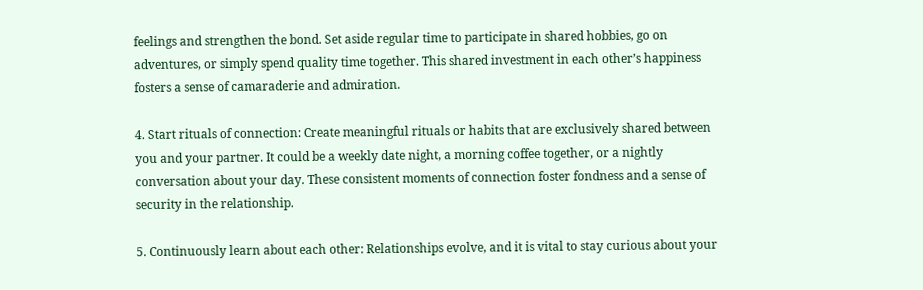feelings and strengthen the bond. Set aside regular time to participate in shared hobbies, go on adventures, or simply spend quality time together. This shared investment in each other’s happiness fosters a sense of camaraderie and admiration.

4. Start rituals of connection: Create meaningful rituals or habits that are exclusively shared between you and your partner. It could be a weekly date night, a morning coffee together, or a nightly conversation about your day. These consistent moments of connection foster fondness and a sense of security in the relationship.

5. Continuously learn about each other: Relationships evolve, and it is vital to stay curious about your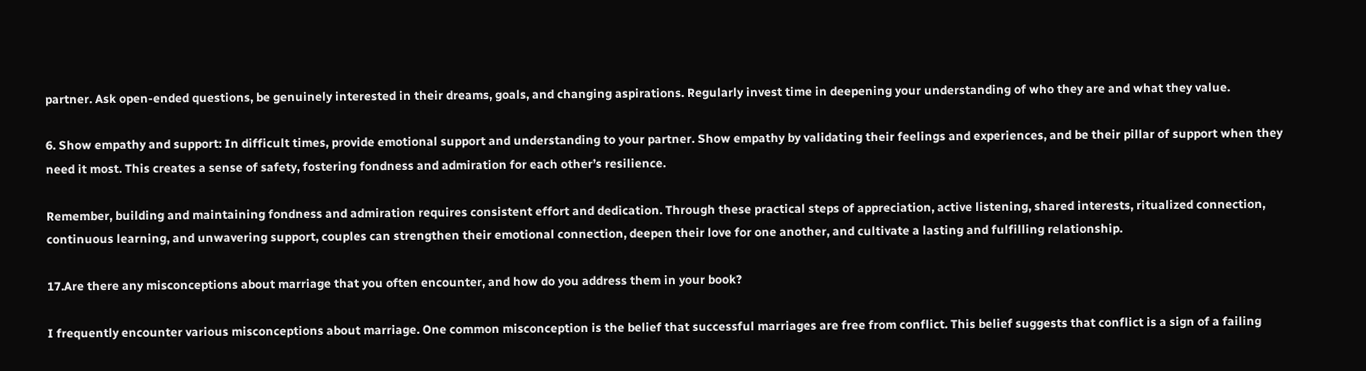partner. Ask open-ended questions, be genuinely interested in their dreams, goals, and changing aspirations. Regularly invest time in deepening your understanding of who they are and what they value.

6. Show empathy and support: In difficult times, provide emotional support and understanding to your partner. Show empathy by validating their feelings and experiences, and be their pillar of support when they need it most. This creates a sense of safety, fostering fondness and admiration for each other’s resilience.

Remember, building and maintaining fondness and admiration requires consistent effort and dedication. Through these practical steps of appreciation, active listening, shared interests, ritualized connection, continuous learning, and unwavering support, couples can strengthen their emotional connection, deepen their love for one another, and cultivate a lasting and fulfilling relationship.

17.Are there any misconceptions about marriage that you often encounter, and how do you address them in your book?

I frequently encounter various misconceptions about marriage. One common misconception is the belief that successful marriages are free from conflict. This belief suggests that conflict is a sign of a failing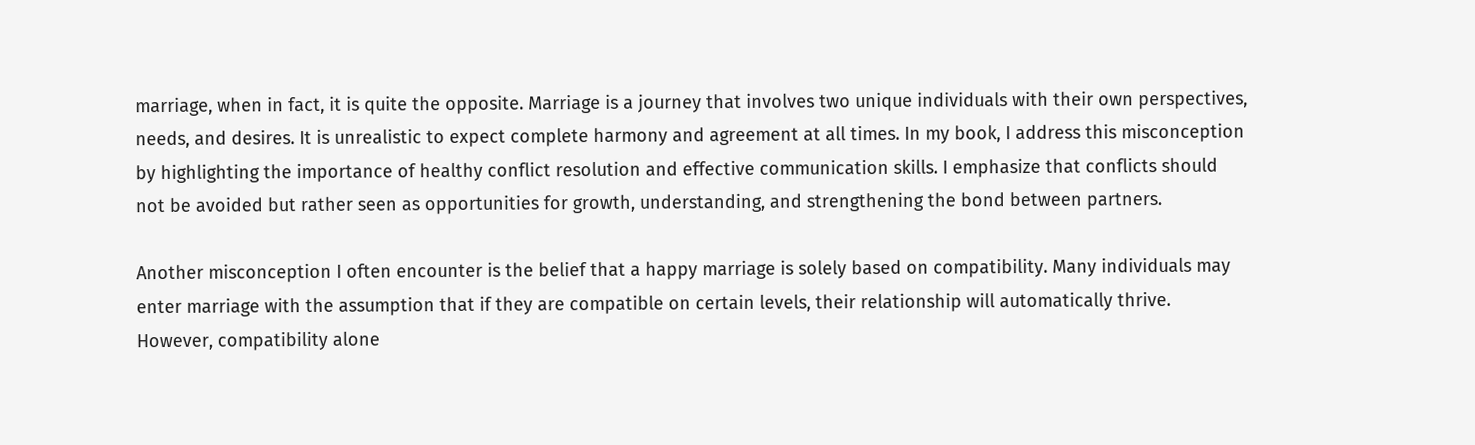marriage, when in fact, it is quite the opposite. Marriage is a journey that involves two unique individuals with their own perspectives, needs, and desires. It is unrealistic to expect complete harmony and agreement at all times. In my book, I address this misconception by highlighting the importance of healthy conflict resolution and effective communication skills. I emphasize that conflicts should not be avoided but rather seen as opportunities for growth, understanding, and strengthening the bond between partners.

Another misconception I often encounter is the belief that a happy marriage is solely based on compatibility. Many individuals may enter marriage with the assumption that if they are compatible on certain levels, their relationship will automatically thrive. However, compatibility alone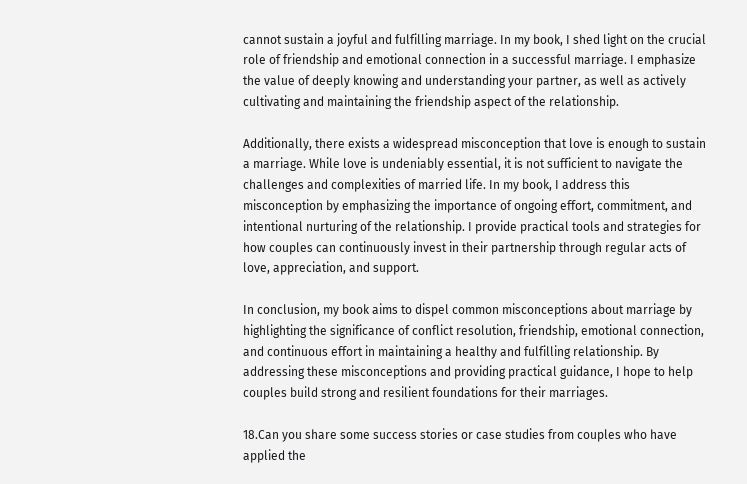cannot sustain a joyful and fulfilling marriage. In my book, I shed light on the crucial role of friendship and emotional connection in a successful marriage. I emphasize the value of deeply knowing and understanding your partner, as well as actively cultivating and maintaining the friendship aspect of the relationship.

Additionally, there exists a widespread misconception that love is enough to sustain a marriage. While love is undeniably essential, it is not sufficient to navigate the challenges and complexities of married life. In my book, I address this misconception by emphasizing the importance of ongoing effort, commitment, and intentional nurturing of the relationship. I provide practical tools and strategies for how couples can continuously invest in their partnership through regular acts of love, appreciation, and support.

In conclusion, my book aims to dispel common misconceptions about marriage by highlighting the significance of conflict resolution, friendship, emotional connection, and continuous effort in maintaining a healthy and fulfilling relationship. By addressing these misconceptions and providing practical guidance, I hope to help couples build strong and resilient foundations for their marriages.

18.Can you share some success stories or case studies from couples who have applied the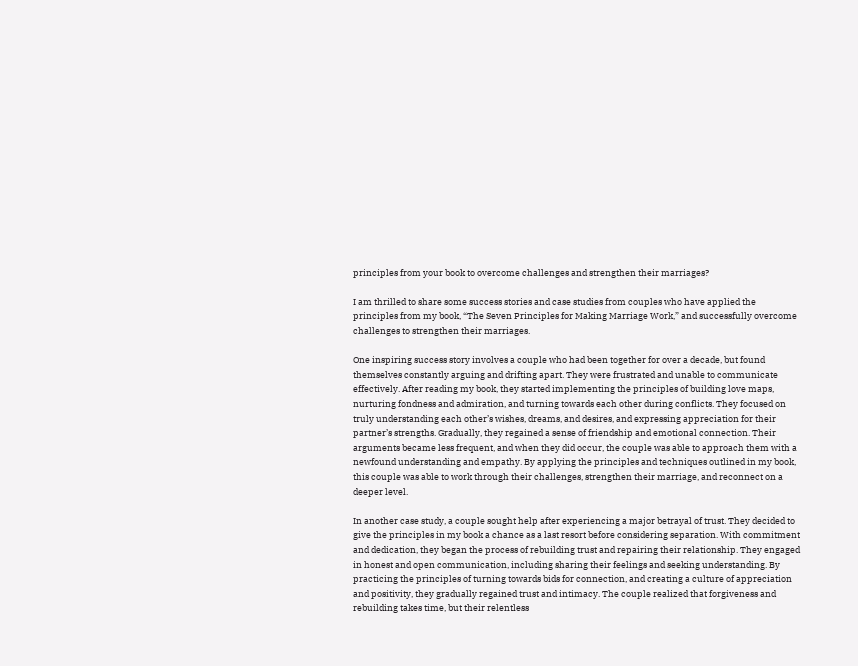principles from your book to overcome challenges and strengthen their marriages?

I am thrilled to share some success stories and case studies from couples who have applied the principles from my book, “The Seven Principles for Making Marriage Work,” and successfully overcome challenges to strengthen their marriages.

One inspiring success story involves a couple who had been together for over a decade, but found themselves constantly arguing and drifting apart. They were frustrated and unable to communicate effectively. After reading my book, they started implementing the principles of building love maps, nurturing fondness and admiration, and turning towards each other during conflicts. They focused on truly understanding each other’s wishes, dreams, and desires, and expressing appreciation for their partner’s strengths. Gradually, they regained a sense of friendship and emotional connection. Their arguments became less frequent, and when they did occur, the couple was able to approach them with a newfound understanding and empathy. By applying the principles and techniques outlined in my book, this couple was able to work through their challenges, strengthen their marriage, and reconnect on a deeper level.

In another case study, a couple sought help after experiencing a major betrayal of trust. They decided to give the principles in my book a chance as a last resort before considering separation. With commitment and dedication, they began the process of rebuilding trust and repairing their relationship. They engaged in honest and open communication, including sharing their feelings and seeking understanding. By practicing the principles of turning towards bids for connection, and creating a culture of appreciation and positivity, they gradually regained trust and intimacy. The couple realized that forgiveness and rebuilding takes time, but their relentless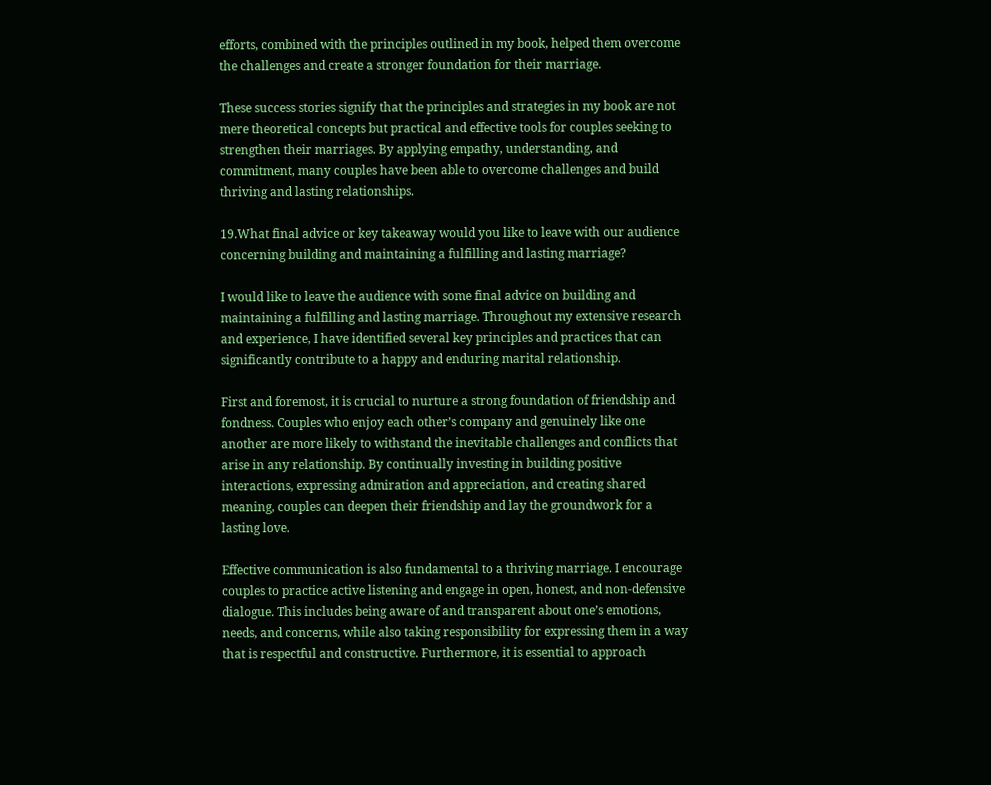efforts, combined with the principles outlined in my book, helped them overcome the challenges and create a stronger foundation for their marriage.

These success stories signify that the principles and strategies in my book are not mere theoretical concepts but practical and effective tools for couples seeking to strengthen their marriages. By applying empathy, understanding, and commitment, many couples have been able to overcome challenges and build thriving and lasting relationships.

19.What final advice or key takeaway would you like to leave with our audience concerning building and maintaining a fulfilling and lasting marriage?

I would like to leave the audience with some final advice on building and maintaining a fulfilling and lasting marriage. Throughout my extensive research and experience, I have identified several key principles and practices that can significantly contribute to a happy and enduring marital relationship.

First and foremost, it is crucial to nurture a strong foundation of friendship and fondness. Couples who enjoy each other’s company and genuinely like one another are more likely to withstand the inevitable challenges and conflicts that arise in any relationship. By continually investing in building positive interactions, expressing admiration and appreciation, and creating shared meaning, couples can deepen their friendship and lay the groundwork for a lasting love.

Effective communication is also fundamental to a thriving marriage. I encourage couples to practice active listening and engage in open, honest, and non-defensive dialogue. This includes being aware of and transparent about one’s emotions, needs, and concerns, while also taking responsibility for expressing them in a way that is respectful and constructive. Furthermore, it is essential to approach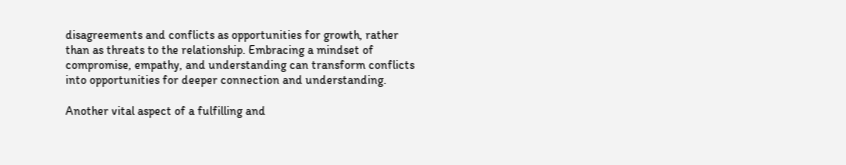disagreements and conflicts as opportunities for growth, rather than as threats to the relationship. Embracing a mindset of compromise, empathy, and understanding can transform conflicts into opportunities for deeper connection and understanding.

Another vital aspect of a fulfilling and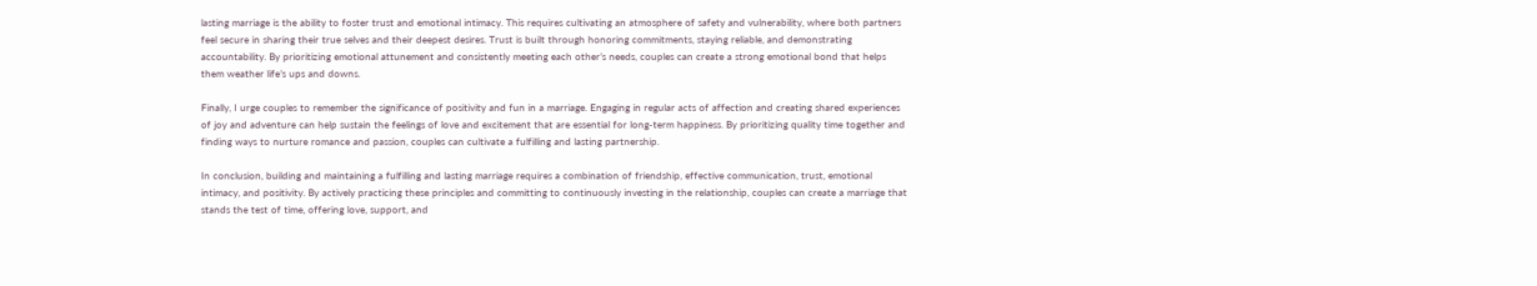lasting marriage is the ability to foster trust and emotional intimacy. This requires cultivating an atmosphere of safety and vulnerability, where both partners feel secure in sharing their true selves and their deepest desires. Trust is built through honoring commitments, staying reliable, and demonstrating accountability. By prioritizing emotional attunement and consistently meeting each other’s needs, couples can create a strong emotional bond that helps them weather life’s ups and downs.

Finally, I urge couples to remember the significance of positivity and fun in a marriage. Engaging in regular acts of affection and creating shared experiences of joy and adventure can help sustain the feelings of love and excitement that are essential for long-term happiness. By prioritizing quality time together and finding ways to nurture romance and passion, couples can cultivate a fulfilling and lasting partnership.

In conclusion, building and maintaining a fulfilling and lasting marriage requires a combination of friendship, effective communication, trust, emotional intimacy, and positivity. By actively practicing these principles and committing to continuously investing in the relationship, couples can create a marriage that stands the test of time, offering love, support, and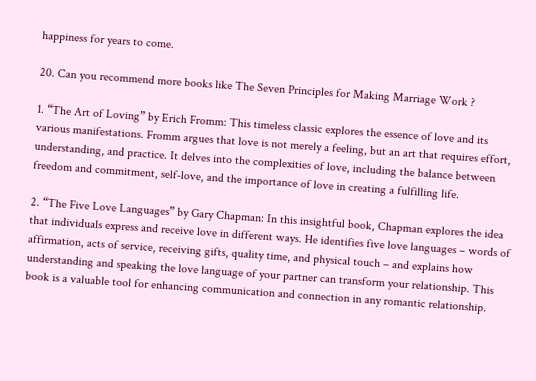happiness for years to come.

20. Can you recommend more books like The Seven Principles for Making Marriage Work ?

1. “The Art of Loving” by Erich Fromm: This timeless classic explores the essence of love and its various manifestations. Fromm argues that love is not merely a feeling, but an art that requires effort, understanding, and practice. It delves into the complexities of love, including the balance between freedom and commitment, self-love, and the importance of love in creating a fulfilling life.

2. “The Five Love Languages” by Gary Chapman: In this insightful book, Chapman explores the idea that individuals express and receive love in different ways. He identifies five love languages – words of affirmation, acts of service, receiving gifts, quality time, and physical touch – and explains how understanding and speaking the love language of your partner can transform your relationship. This book is a valuable tool for enhancing communication and connection in any romantic relationship.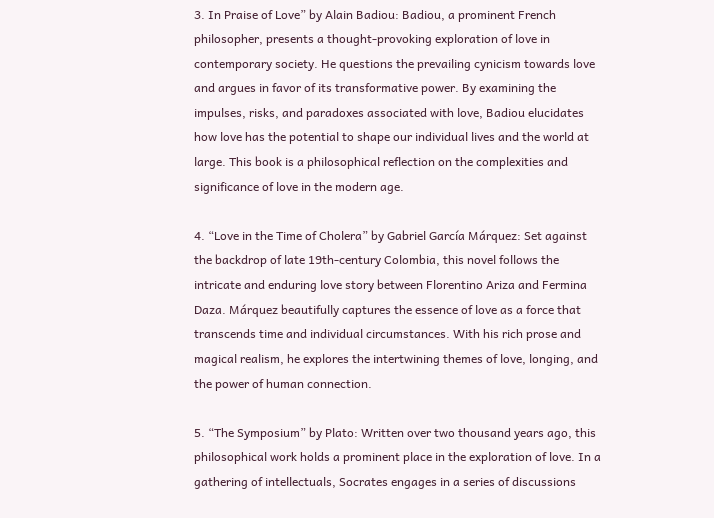3. In Praise of Love” by Alain Badiou: Badiou, a prominent French philosopher, presents a thought-provoking exploration of love in contemporary society. He questions the prevailing cynicism towards love and argues in favor of its transformative power. By examining the impulses, risks, and paradoxes associated with love, Badiou elucidates how love has the potential to shape our individual lives and the world at large. This book is a philosophical reflection on the complexities and significance of love in the modern age.

4. “Love in the Time of Cholera” by Gabriel García Márquez: Set against the backdrop of late 19th-century Colombia, this novel follows the intricate and enduring love story between Florentino Ariza and Fermina Daza. Márquez beautifully captures the essence of love as a force that transcends time and individual circumstances. With his rich prose and magical realism, he explores the intertwining themes of love, longing, and the power of human connection.

5. “The Symposium” by Plato: Written over two thousand years ago, this philosophical work holds a prominent place in the exploration of love. In a gathering of intellectuals, Socrates engages in a series of discussions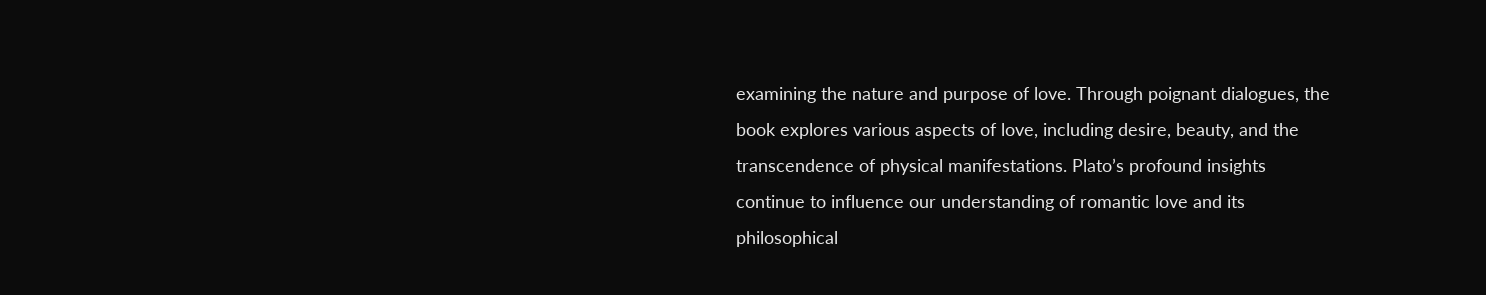examining the nature and purpose of love. Through poignant dialogues, the book explores various aspects of love, including desire, beauty, and the transcendence of physical manifestations. Plato’s profound insights continue to influence our understanding of romantic love and its philosophical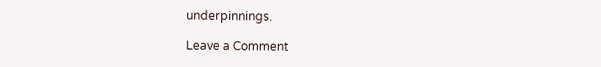underpinnings.

Leave a Comment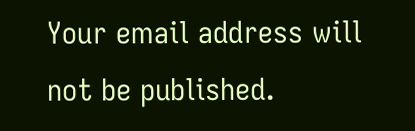Your email address will not be published.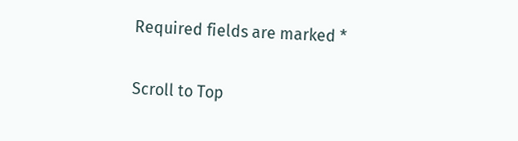Required fields are marked *

Scroll to Top